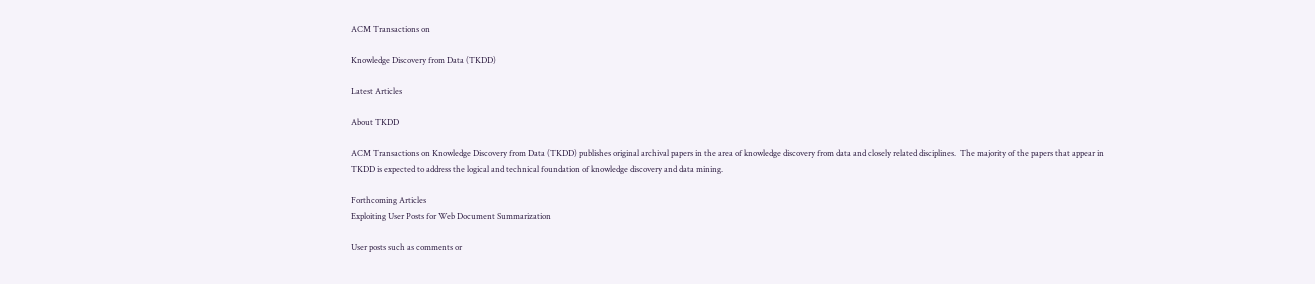ACM Transactions on

Knowledge Discovery from Data (TKDD)

Latest Articles

About TKDD

ACM Transactions on Knowledge Discovery from Data (TKDD) publishes original archival papers in the area of knowledge discovery from data and closely related disciplines.  The majority of the papers that appear in TKDD is expected to address the logical and technical foundation of knowledge discovery and data mining.

Forthcoming Articles
Exploiting User Posts for Web Document Summarization

User posts such as comments or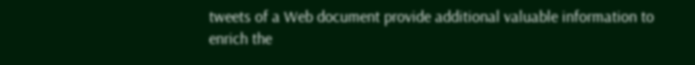tweets of a Web document provide additional valuable information to enrich the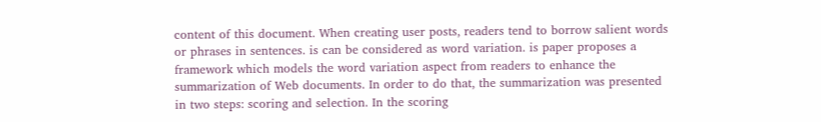content of this document. When creating user posts, readers tend to borrow salient words or phrases in sentences. is can be considered as word variation. is paper proposes a framework which models the word variation aspect from readers to enhance the summarization of Web documents. In order to do that, the summarization was presented in two steps: scoring and selection. In the scoring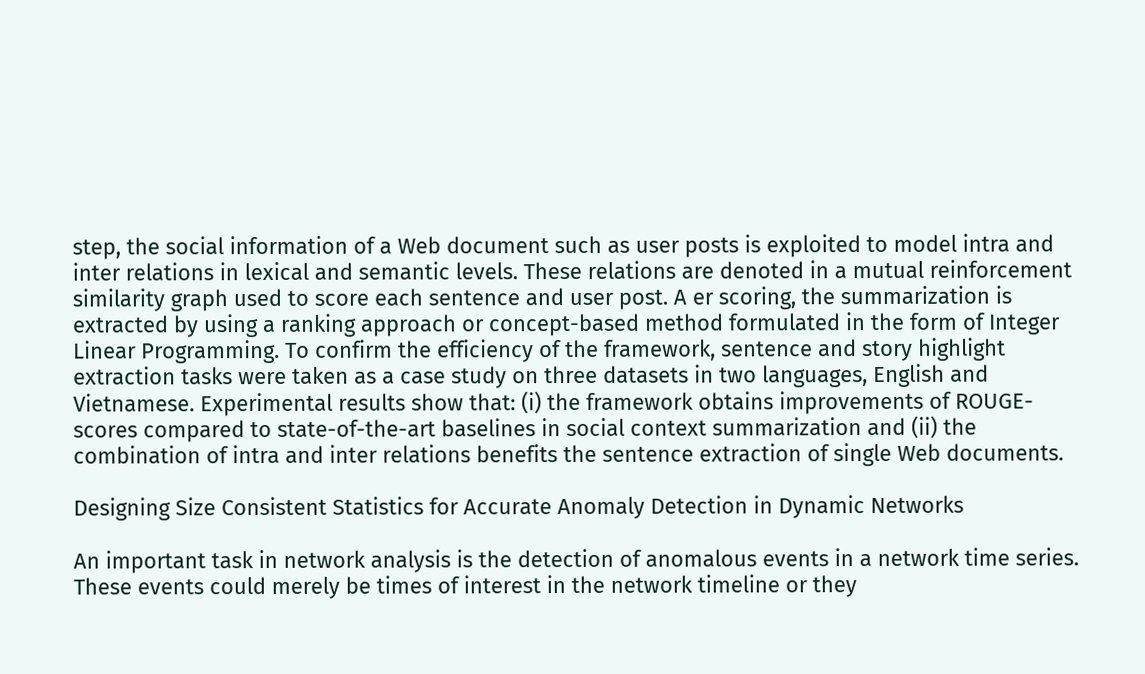step, the social information of a Web document such as user posts is exploited to model intra and inter relations in lexical and semantic levels. These relations are denoted in a mutual reinforcement similarity graph used to score each sentence and user post. A er scoring, the summarization is extracted by using a ranking approach or concept-based method formulated in the form of Integer Linear Programming. To confirm the efficiency of the framework, sentence and story highlight extraction tasks were taken as a case study on three datasets in two languages, English and Vietnamese. Experimental results show that: (i) the framework obtains improvements of ROUGE-scores compared to state-of-the-art baselines in social context summarization and (ii) the combination of intra and inter relations benefits the sentence extraction of single Web documents.

Designing Size Consistent Statistics for Accurate Anomaly Detection in Dynamic Networks

An important task in network analysis is the detection of anomalous events in a network time series. These events could merely be times of interest in the network timeline or they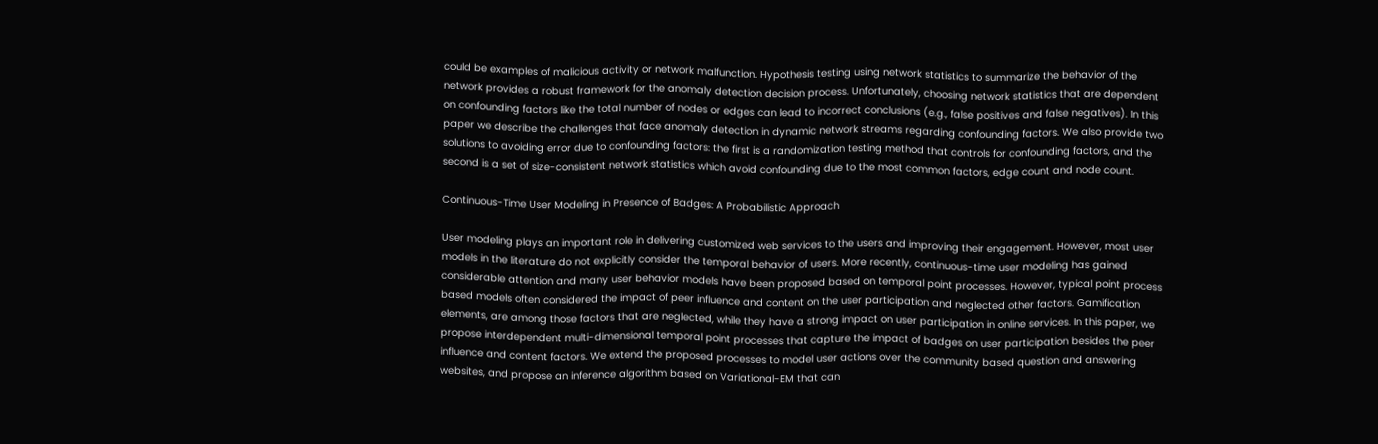could be examples of malicious activity or network malfunction. Hypothesis testing using network statistics to summarize the behavior of the network provides a robust framework for the anomaly detection decision process. Unfortunately, choosing network statistics that are dependent on confounding factors like the total number of nodes or edges can lead to incorrect conclusions (e.g., false positives and false negatives). In this paper we describe the challenges that face anomaly detection in dynamic network streams regarding confounding factors. We also provide two solutions to avoiding error due to confounding factors: the first is a randomization testing method that controls for confounding factors, and the second is a set of size-consistent network statistics which avoid confounding due to the most common factors, edge count and node count.

Continuous-Time User Modeling in Presence of Badges: A Probabilistic Approach

User modeling plays an important role in delivering customized web services to the users and improving their engagement. However, most user models in the literature do not explicitly consider the temporal behavior of users. More recently, continuous-time user modeling has gained considerable attention and many user behavior models have been proposed based on temporal point processes. However, typical point process based models often considered the impact of peer influence and content on the user participation and neglected other factors. Gamification elements, are among those factors that are neglected, while they have a strong impact on user participation in online services. In this paper, we propose interdependent multi-dimensional temporal point processes that capture the impact of badges on user participation besides the peer influence and content factors. We extend the proposed processes to model user actions over the community based question and answering websites, and propose an inference algorithm based on Variational-EM that can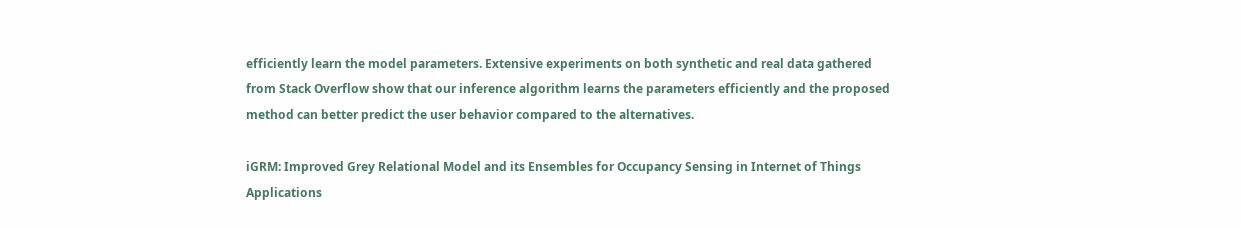efficiently learn the model parameters. Extensive experiments on both synthetic and real data gathered from Stack Overflow show that our inference algorithm learns the parameters efficiently and the proposed method can better predict the user behavior compared to the alternatives.

iGRM: Improved Grey Relational Model and its Ensembles for Occupancy Sensing in Internet of Things Applications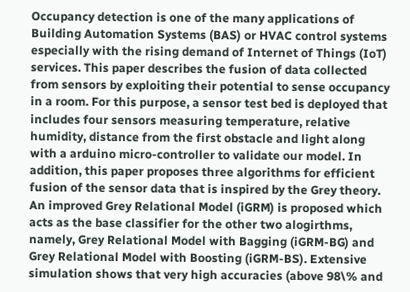Occupancy detection is one of the many applications of Building Automation Systems (BAS) or HVAC control systems especially with the rising demand of Internet of Things (IoT) services. This paper describes the fusion of data collected from sensors by exploiting their potential to sense occupancy in a room. For this purpose, a sensor test bed is deployed that includes four sensors measuring temperature, relative humidity, distance from the first obstacle and light along with a arduino micro-controller to validate our model. In addition, this paper proposes three algorithms for efficient fusion of the sensor data that is inspired by the Grey theory. An improved Grey Relational Model (iGRM) is proposed which acts as the base classifier for the other two alogirthms, namely, Grey Relational Model with Bagging (iGRM-BG) and Grey Relational Model with Boosting (iGRM-BS). Extensive simulation shows that very high accuracies (above 98\% and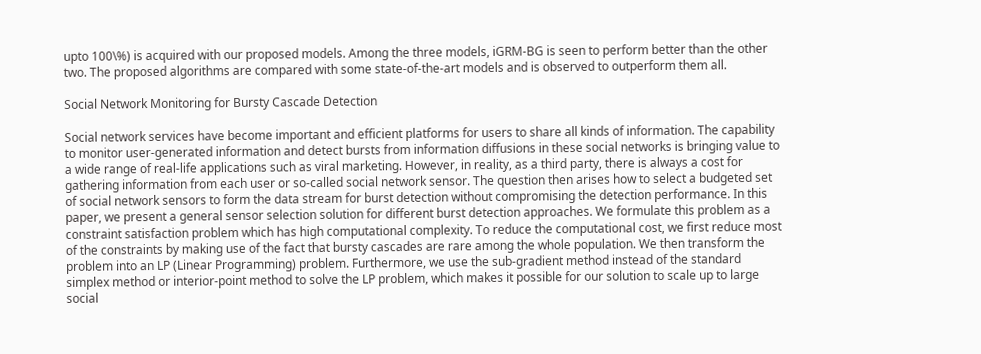upto 100\%) is acquired with our proposed models. Among the three models, iGRM-BG is seen to perform better than the other two. The proposed algorithms are compared with some state-of-the-art models and is observed to outperform them all.

Social Network Monitoring for Bursty Cascade Detection

Social network services have become important and efficient platforms for users to share all kinds of information. The capability to monitor user-generated information and detect bursts from information diffusions in these social networks is bringing value to a wide range of real-life applications such as viral marketing. However, in reality, as a third party, there is always a cost for gathering information from each user or so-called social network sensor. The question then arises how to select a budgeted set of social network sensors to form the data stream for burst detection without compromising the detection performance. In this paper, we present a general sensor selection solution for different burst detection approaches. We formulate this problem as a constraint satisfaction problem which has high computational complexity. To reduce the computational cost, we first reduce most of the constraints by making use of the fact that bursty cascades are rare among the whole population. We then transform the problem into an LP (Linear Programming) problem. Furthermore, we use the sub-gradient method instead of the standard simplex method or interior-point method to solve the LP problem, which makes it possible for our solution to scale up to large social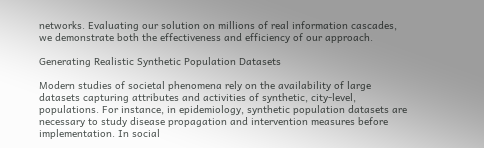networks. Evaluating our solution on millions of real information cascades, we demonstrate both the effectiveness and efficiency of our approach.

Generating Realistic Synthetic Population Datasets

Modern studies of societal phenomena rely on the availability of large datasets capturing attributes and activities of synthetic, city-level, populations. For instance, in epidemiology, synthetic population datasets are necessary to study disease propagation and intervention measures before implementation. In social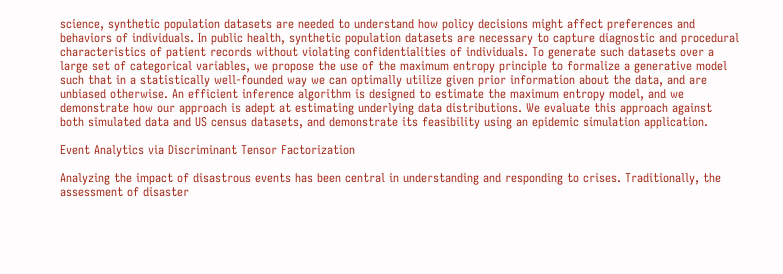science, synthetic population datasets are needed to understand how policy decisions might affect preferences and behaviors of individuals. In public health, synthetic population datasets are necessary to capture diagnostic and procedural characteristics of patient records without violating confidentialities of individuals. To generate such datasets over a large set of categorical variables, we propose the use of the maximum entropy principle to formalize a generative model such that in a statistically well-founded way we can optimally utilize given prior information about the data, and are unbiased otherwise. An efficient inference algorithm is designed to estimate the maximum entropy model, and we demonstrate how our approach is adept at estimating underlying data distributions. We evaluate this approach against both simulated data and US census datasets, and demonstrate its feasibility using an epidemic simulation application.

Event Analytics via Discriminant Tensor Factorization

Analyzing the impact of disastrous events has been central in understanding and responding to crises. Traditionally, the assessment of disaster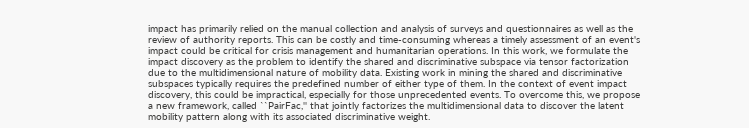impact has primarily relied on the manual collection and analysis of surveys and questionnaires as well as the review of authority reports. This can be costly and time-consuming whereas a timely assessment of an event's impact could be critical for crisis management and humanitarian operations. In this work, we formulate the impact discovery as the problem to identify the shared and discriminative subspace via tensor factorization due to the multidimensional nature of mobility data. Existing work in mining the shared and discriminative subspaces typically requires the predefined number of either type of them. In the context of event impact discovery, this could be impractical, especially for those unprecedented events. To overcome this, we propose a new framework, called ``PairFac,'' that jointly factorizes the multidimensional data to discover the latent mobility pattern along with its associated discriminative weight.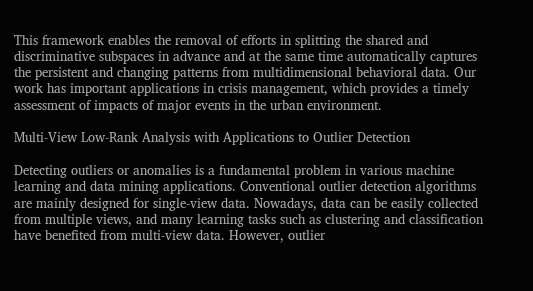This framework enables the removal of efforts in splitting the shared and discriminative subspaces in advance and at the same time automatically captures the persistent and changing patterns from multidimensional behavioral data. Our work has important applications in crisis management, which provides a timely assessment of impacts of major events in the urban environment.

Multi-View Low-Rank Analysis with Applications to Outlier Detection

Detecting outliers or anomalies is a fundamental problem in various machine learning and data mining applications. Conventional outlier detection algorithms are mainly designed for single-view data. Nowadays, data can be easily collected from multiple views, and many learning tasks such as clustering and classification have benefited from multi-view data. However, outlier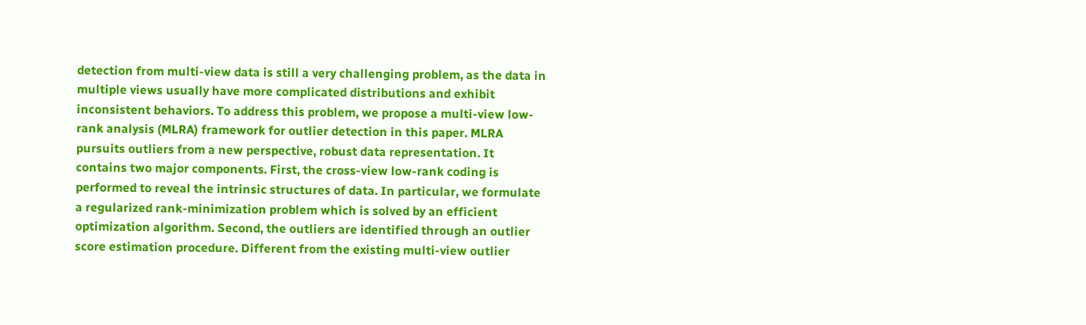detection from multi-view data is still a very challenging problem, as the data in multiple views usually have more complicated distributions and exhibit inconsistent behaviors. To address this problem, we propose a multi-view low-rank analysis (MLRA) framework for outlier detection in this paper. MLRA pursuits outliers from a new perspective, robust data representation. It contains two major components. First, the cross-view low-rank coding is performed to reveal the intrinsic structures of data. In particular, we formulate a regularized rank-minimization problem which is solved by an efficient optimization algorithm. Second, the outliers are identified through an outlier score estimation procedure. Different from the existing multi-view outlier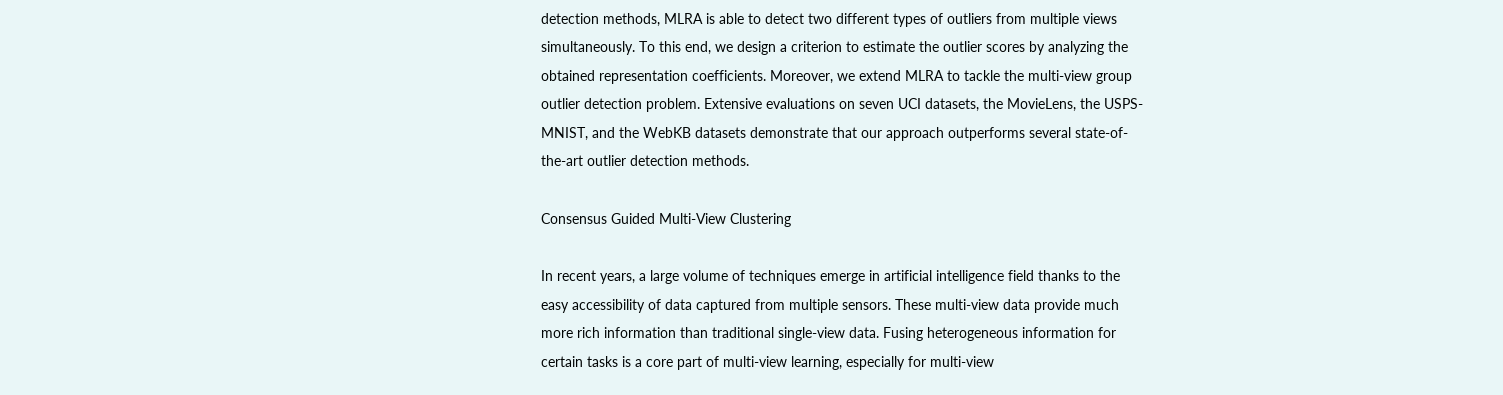detection methods, MLRA is able to detect two different types of outliers from multiple views simultaneously. To this end, we design a criterion to estimate the outlier scores by analyzing the obtained representation coefficients. Moreover, we extend MLRA to tackle the multi-view group outlier detection problem. Extensive evaluations on seven UCI datasets, the MovieLens, the USPS-MNIST, and the WebKB datasets demonstrate that our approach outperforms several state-of-the-art outlier detection methods.

Consensus Guided Multi-View Clustering

In recent years, a large volume of techniques emerge in artificial intelligence field thanks to the easy accessibility of data captured from multiple sensors. These multi-view data provide much more rich information than traditional single-view data. Fusing heterogeneous information for certain tasks is a core part of multi-view learning, especially for multi-view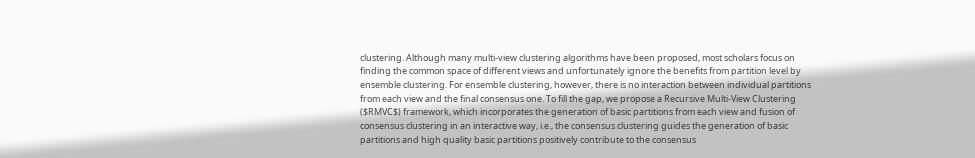clustering. Although many multi-view clustering algorithms have been proposed, most scholars focus on finding the common space of different views and unfortunately ignore the benefits from partition level by ensemble clustering. For ensemble clustering, however, there is no interaction between individual partitions from each view and the final consensus one. To fill the gap, we propose a Recursive Multi-View Clustering ($RMVC$) framework, which incorporates the generation of basic partitions from each view and fusion of consensus clustering in an interactive way, i.e., the consensus clustering guides the generation of basic partitions and high quality basic partitions positively contribute to the consensus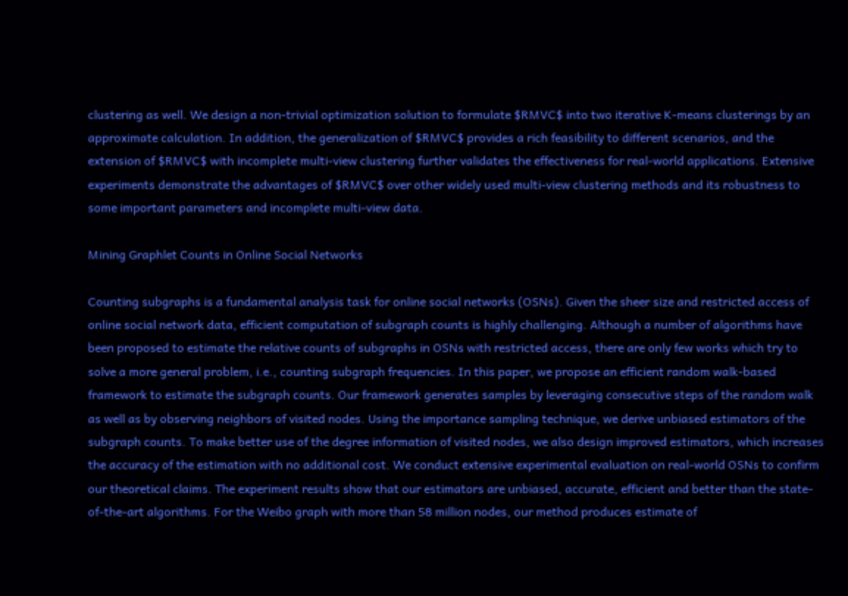clustering as well. We design a non-trivial optimization solution to formulate $RMVC$ into two iterative K-means clusterings by an approximate calculation. In addition, the generalization of $RMVC$ provides a rich feasibility to different scenarios, and the extension of $RMVC$ with incomplete multi-view clustering further validates the effectiveness for real-world applications. Extensive experiments demonstrate the advantages of $RMVC$ over other widely used multi-view clustering methods and its robustness to some important parameters and incomplete multi-view data.

Mining Graphlet Counts in Online Social Networks

Counting subgraphs is a fundamental analysis task for online social networks (OSNs). Given the sheer size and restricted access of online social network data, efficient computation of subgraph counts is highly challenging. Although a number of algorithms have been proposed to estimate the relative counts of subgraphs in OSNs with restricted access, there are only few works which try to solve a more general problem, i.e., counting subgraph frequencies. In this paper, we propose an efficient random walk-based framework to estimate the subgraph counts. Our framework generates samples by leveraging consecutive steps of the random walk as well as by observing neighbors of visited nodes. Using the importance sampling technique, we derive unbiased estimators of the subgraph counts. To make better use of the degree information of visited nodes, we also design improved estimators, which increases the accuracy of the estimation with no additional cost. We conduct extensive experimental evaluation on real-world OSNs to confirm our theoretical claims. The experiment results show that our estimators are unbiased, accurate, efficient and better than the state-of-the-art algorithms. For the Weibo graph with more than 58 million nodes, our method produces estimate of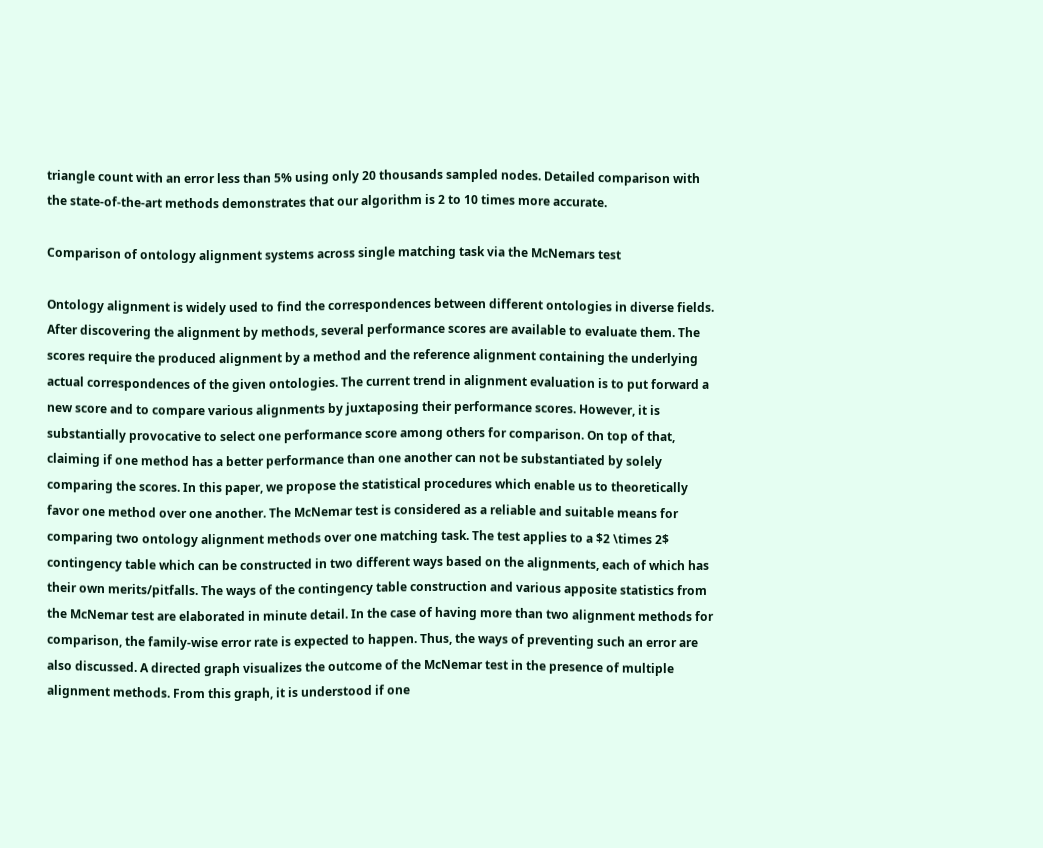triangle count with an error less than 5% using only 20 thousands sampled nodes. Detailed comparison with the state-of-the-art methods demonstrates that our algorithm is 2 to 10 times more accurate.

Comparison of ontology alignment systems across single matching task via the McNemars test

Ontology alignment is widely used to find the correspondences between different ontologies in diverse fields. After discovering the alignment by methods, several performance scores are available to evaluate them. The scores require the produced alignment by a method and the reference alignment containing the underlying actual correspondences of the given ontologies. The current trend in alignment evaluation is to put forward a new score and to compare various alignments by juxtaposing their performance scores. However, it is substantially provocative to select one performance score among others for comparison. On top of that, claiming if one method has a better performance than one another can not be substantiated by solely comparing the scores. In this paper, we propose the statistical procedures which enable us to theoretically favor one method over one another. The McNemar test is considered as a reliable and suitable means for comparing two ontology alignment methods over one matching task. The test applies to a $2 \times 2$ contingency table which can be constructed in two different ways based on the alignments, each of which has their own merits/pitfalls. The ways of the contingency table construction and various apposite statistics from the McNemar test are elaborated in minute detail. In the case of having more than two alignment methods for comparison, the family-wise error rate is expected to happen. Thus, the ways of preventing such an error are also discussed. A directed graph visualizes the outcome of the McNemar test in the presence of multiple alignment methods. From this graph, it is understood if one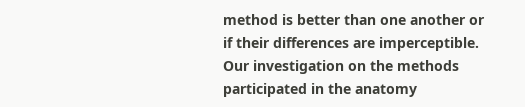method is better than one another or if their differences are imperceptible. Our investigation on the methods participated in the anatomy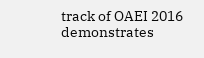track of OAEI 2016 demonstrates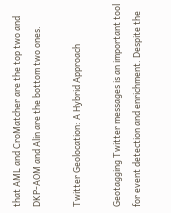that AML and CroMatcher are the top two and DKP-AOM and Alin are the bottom two ones.

Twitter Geolocation: A Hybrid Approach

Geotagging Twitter messages is an important tool for event detection and enrichment. Despite the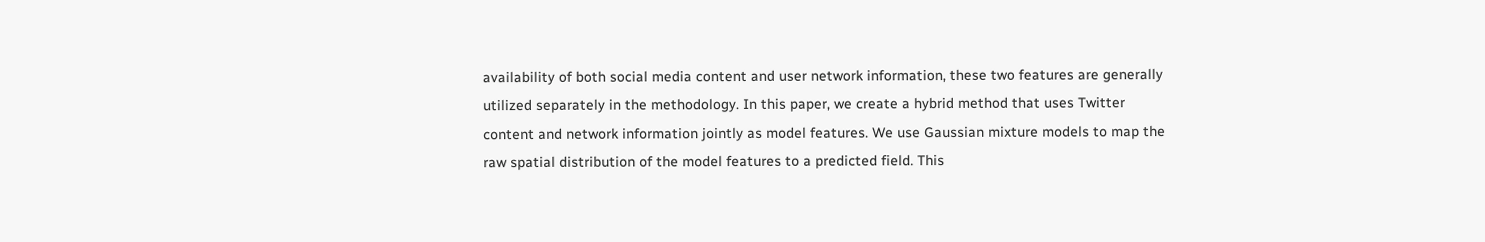availability of both social media content and user network information, these two features are generally utilized separately in the methodology. In this paper, we create a hybrid method that uses Twitter content and network information jointly as model features. We use Gaussian mixture models to map the raw spatial distribution of the model features to a predicted field. This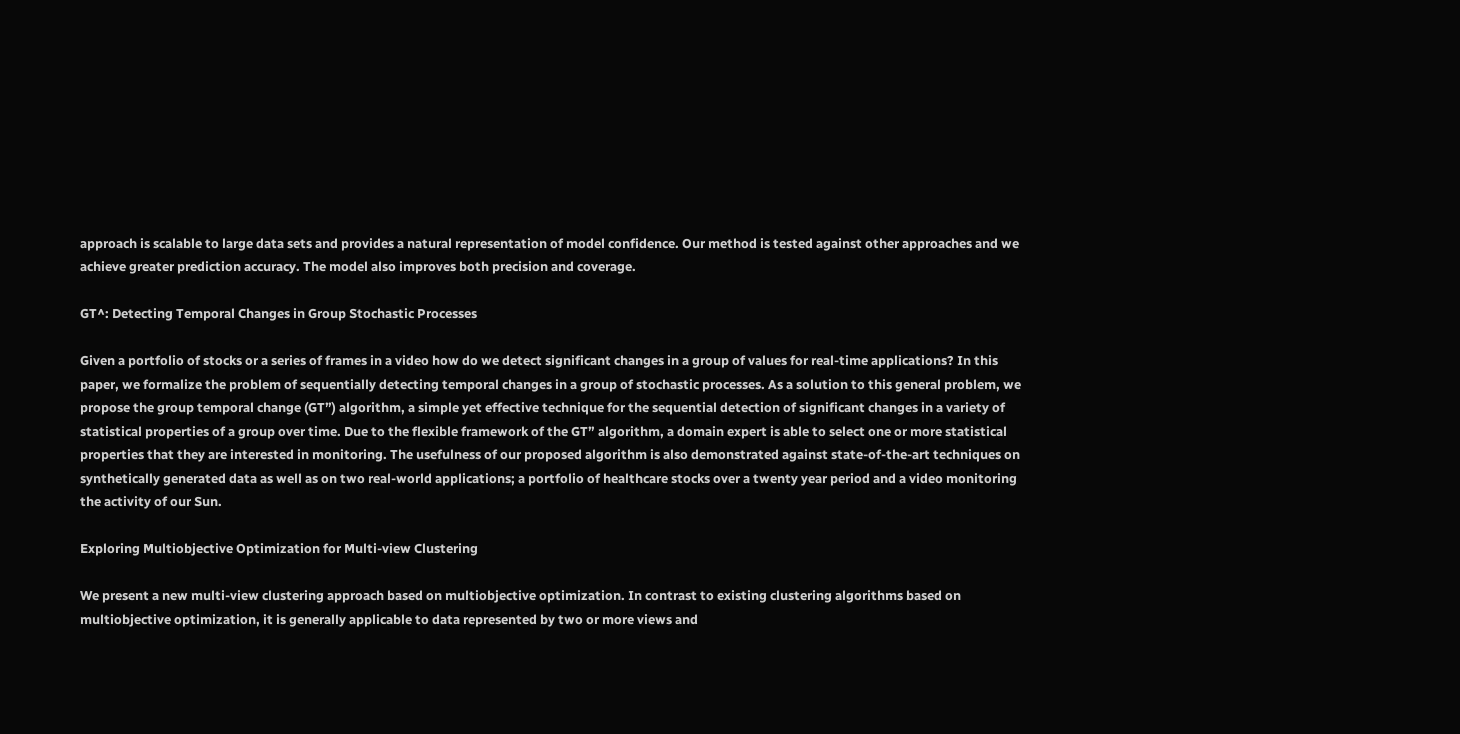approach is scalable to large data sets and provides a natural representation of model confidence. Our method is tested against other approaches and we achieve greater prediction accuracy. The model also improves both precision and coverage.

GT^: Detecting Temporal Changes in Group Stochastic Processes

Given a portfolio of stocks or a series of frames in a video how do we detect significant changes in a group of values for real-time applications? In this paper, we formalize the problem of sequentially detecting temporal changes in a group of stochastic processes. As a solution to this general problem, we propose the group temporal change (GT”) algorithm, a simple yet effective technique for the sequential detection of significant changes in a variety of statistical properties of a group over time. Due to the flexible framework of the GT” algorithm, a domain expert is able to select one or more statistical properties that they are interested in monitoring. The usefulness of our proposed algorithm is also demonstrated against state-of-the-art techniques on synthetically generated data as well as on two real-world applications; a portfolio of healthcare stocks over a twenty year period and a video monitoring the activity of our Sun.

Exploring Multiobjective Optimization for Multi-view Clustering

We present a new multi-view clustering approach based on multiobjective optimization. In contrast to existing clustering algorithms based on multiobjective optimization, it is generally applicable to data represented by two or more views and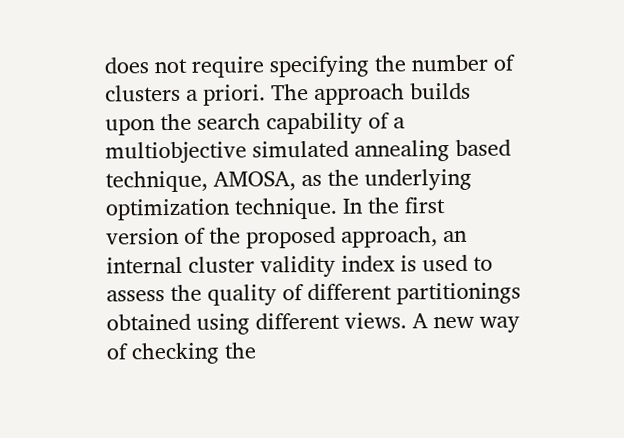does not require specifying the number of clusters a priori. The approach builds upon the search capability of a multiobjective simulated annealing based technique, AMOSA, as the underlying optimization technique. In the first version of the proposed approach, an internal cluster validity index is used to assess the quality of different partitionings obtained using different views. A new way of checking the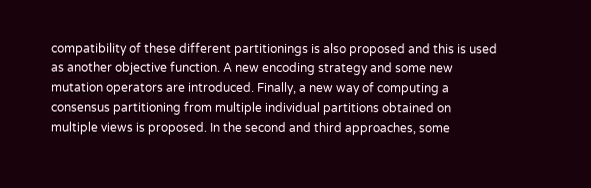compatibility of these different partitionings is also proposed and this is used as another objective function. A new encoding strategy and some new mutation operators are introduced. Finally, a new way of computing a consensus partitioning from multiple individual partitions obtained on multiple views is proposed. In the second and third approaches, some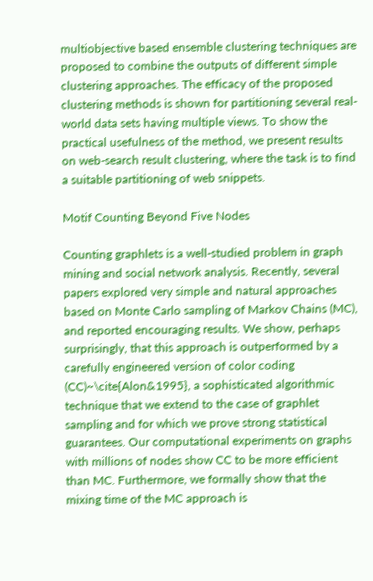multiobjective based ensemble clustering techniques are proposed to combine the outputs of different simple clustering approaches. The efficacy of the proposed clustering methods is shown for partitioning several real-world data sets having multiple views. To show the practical usefulness of the method, we present results on web-search result clustering, where the task is to find a suitable partitioning of web snippets.

Motif Counting Beyond Five Nodes

Counting graphlets is a well-studied problem in graph mining and social network analysis. Recently, several papers explored very simple and natural approaches based on Monte Carlo sampling of Markov Chains (MC), and reported encouraging results. We show, perhaps surprisingly, that this approach is outperformed by a carefully engineered version of color coding (CC)~\cite{Alon&1995}, a sophisticated algorithmic technique that we extend to the case of graphlet sampling and for which we prove strong statistical guarantees. Our computational experiments on graphs with millions of nodes show CC to be more efficient than MC. Furthermore, we formally show that the mixing time of the MC approach is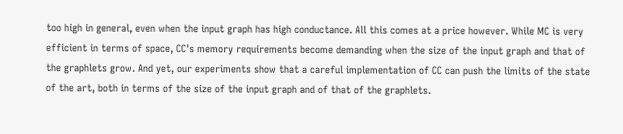too high in general, even when the input graph has high conductance. All this comes at a price however. While MC is very efficient in terms of space, CC's memory requirements become demanding when the size of the input graph and that of the graphlets grow. And yet, our experiments show that a careful implementation of CC can push the limits of the state of the art, both in terms of the size of the input graph and of that of the graphlets.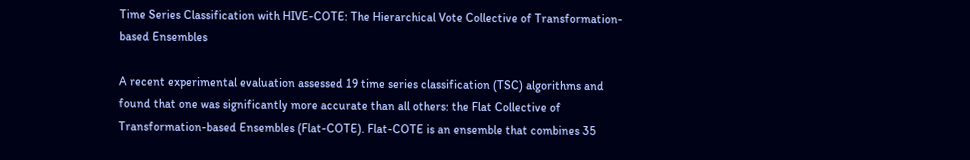Time Series Classification with HIVE-COTE: The Hierarchical Vote Collective of Transformation-based Ensembles

A recent experimental evaluation assessed 19 time series classification (TSC) algorithms and found that one was significantly more accurate than all others: the Flat Collective of Transformation-based Ensembles (Flat-COTE). Flat-COTE is an ensemble that combines 35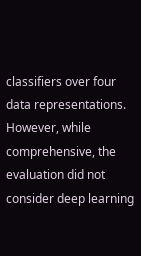classifiers over four data representations. However, while comprehensive, the evaluation did not consider deep learning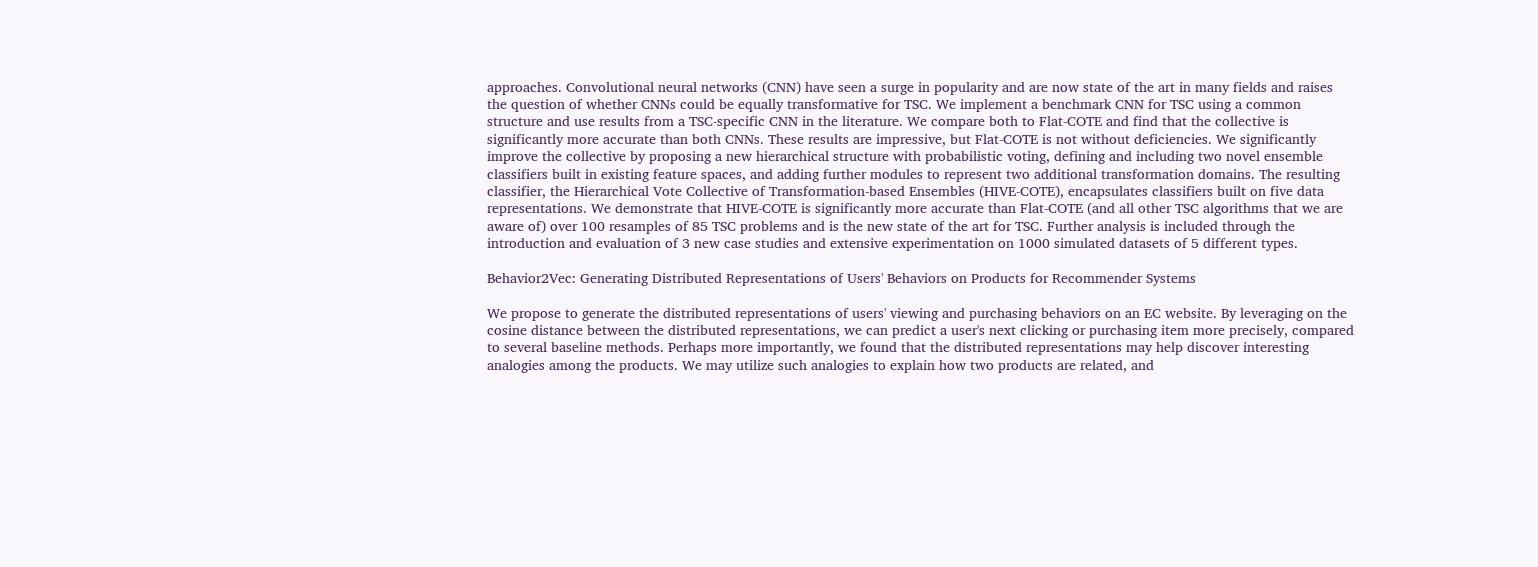approaches. Convolutional neural networks (CNN) have seen a surge in popularity and are now state of the art in many fields and raises the question of whether CNNs could be equally transformative for TSC. We implement a benchmark CNN for TSC using a common structure and use results from a TSC-specific CNN in the literature. We compare both to Flat-COTE and find that the collective is significantly more accurate than both CNNs. These results are impressive, but Flat-COTE is not without deficiencies. We significantly improve the collective by proposing a new hierarchical structure with probabilistic voting, defining and including two novel ensemble classifiers built in existing feature spaces, and adding further modules to represent two additional transformation domains. The resulting classifier, the Hierarchical Vote Collective of Transformation-based Ensembles (HIVE-COTE), encapsulates classifiers built on five data representations. We demonstrate that HIVE-COTE is significantly more accurate than Flat-COTE (and all other TSC algorithms that we are aware of) over 100 resamples of 85 TSC problems and is the new state of the art for TSC. Further analysis is included through the introduction and evaluation of 3 new case studies and extensive experimentation on 1000 simulated datasets of 5 different types.

Behavior2Vec: Generating Distributed Representations of Users' Behaviors on Products for Recommender Systems

We propose to generate the distributed representations of users' viewing and purchasing behaviors on an EC website. By leveraging on the cosine distance between the distributed representations, we can predict a user's next clicking or purchasing item more precisely, compared to several baseline methods. Perhaps more importantly, we found that the distributed representations may help discover interesting analogies among the products. We may utilize such analogies to explain how two products are related, and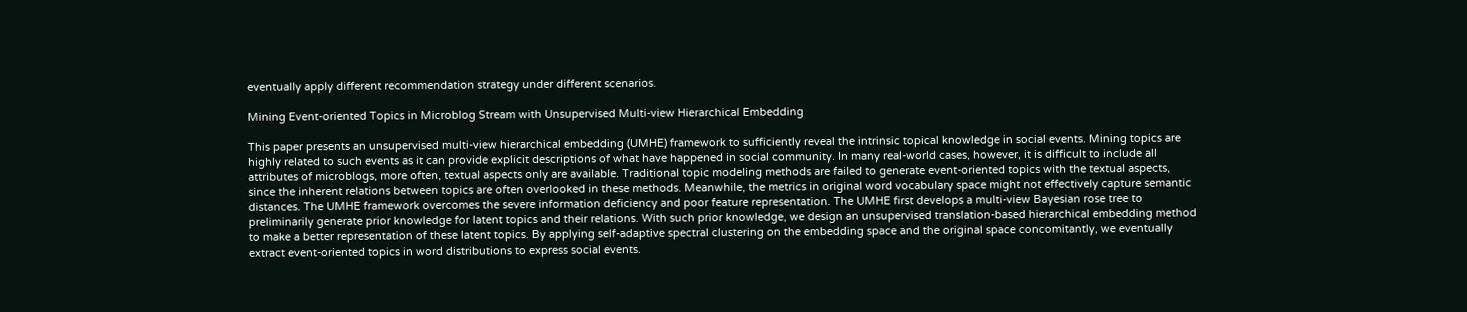eventually apply different recommendation strategy under different scenarios.

Mining Event-oriented Topics in Microblog Stream with Unsupervised Multi-view Hierarchical Embedding

This paper presents an unsupervised multi-view hierarchical embedding (UMHE) framework to sufficiently reveal the intrinsic topical knowledge in social events. Mining topics are highly related to such events as it can provide explicit descriptions of what have happened in social community. In many real-world cases, however, it is difficult to include all attributes of microblogs, more often, textual aspects only are available. Traditional topic modeling methods are failed to generate event-oriented topics with the textual aspects, since the inherent relations between topics are often overlooked in these methods. Meanwhile, the metrics in original word vocabulary space might not effectively capture semantic distances. The UMHE framework overcomes the severe information deficiency and poor feature representation. The UMHE first develops a multi-view Bayesian rose tree to preliminarily generate prior knowledge for latent topics and their relations. With such prior knowledge, we design an unsupervised translation-based hierarchical embedding method to make a better representation of these latent topics. By applying self-adaptive spectral clustering on the embedding space and the original space concomitantly, we eventually extract event-oriented topics in word distributions to express social events.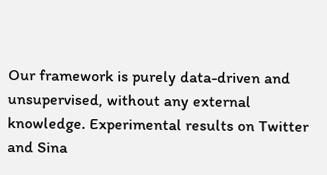Our framework is purely data-driven and unsupervised, without any external knowledge. Experimental results on Twitter and Sina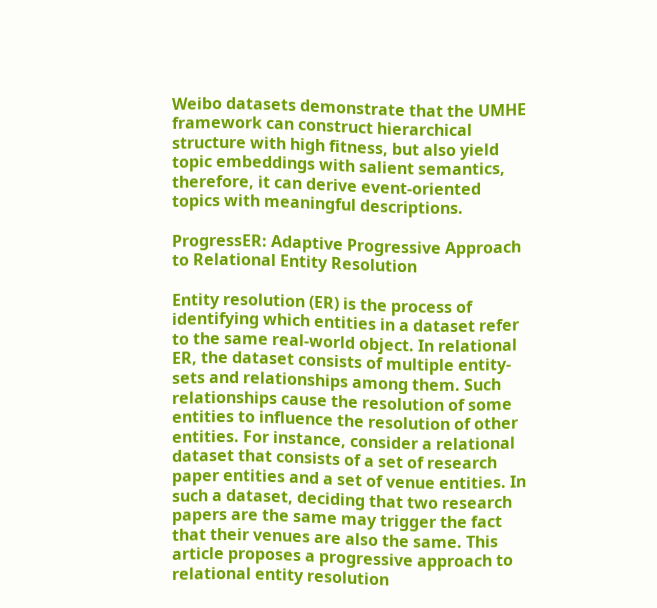Weibo datasets demonstrate that the UMHE framework can construct hierarchical structure with high fitness, but also yield topic embeddings with salient semantics, therefore, it can derive event-oriented topics with meaningful descriptions.

ProgressER: Adaptive Progressive Approach to Relational Entity Resolution

Entity resolution (ER) is the process of identifying which entities in a dataset refer to the same real-world object. In relational ER, the dataset consists of multiple entity-sets and relationships among them. Such relationships cause the resolution of some entities to influence the resolution of other entities. For instance, consider a relational dataset that consists of a set of research paper entities and a set of venue entities. In such a dataset, deciding that two research papers are the same may trigger the fact that their venues are also the same. This article proposes a progressive approach to relational entity resolution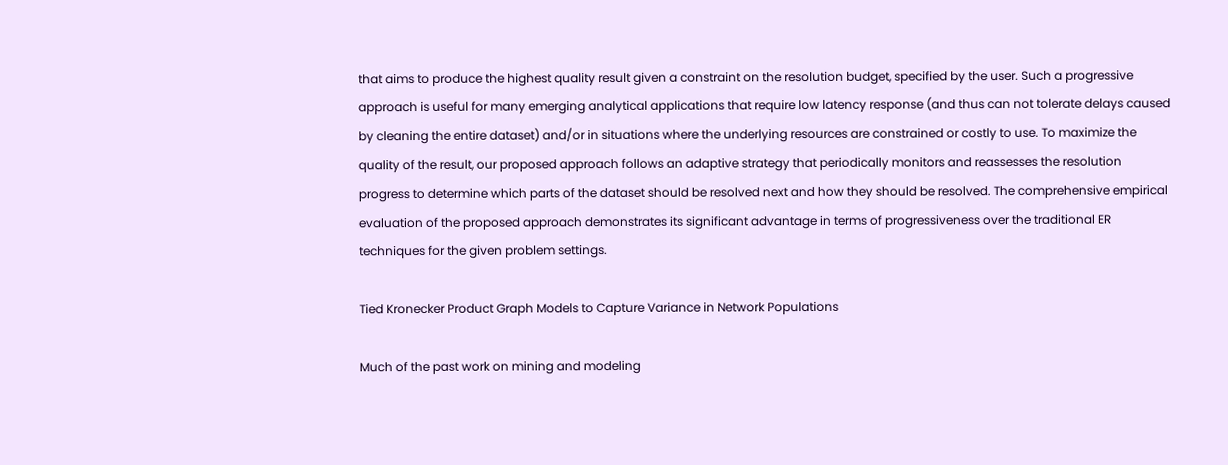that aims to produce the highest quality result given a constraint on the resolution budget, specified by the user. Such a progressive approach is useful for many emerging analytical applications that require low latency response (and thus can not tolerate delays caused by cleaning the entire dataset) and/or in situations where the underlying resources are constrained or costly to use. To maximize the quality of the result, our proposed approach follows an adaptive strategy that periodically monitors and reassesses the resolution progress to determine which parts of the dataset should be resolved next and how they should be resolved. The comprehensive empirical evaluation of the proposed approach demonstrates its significant advantage in terms of progressiveness over the traditional ER techniques for the given problem settings.

Tied Kronecker Product Graph Models to Capture Variance in Network Populations

Much of the past work on mining and modeling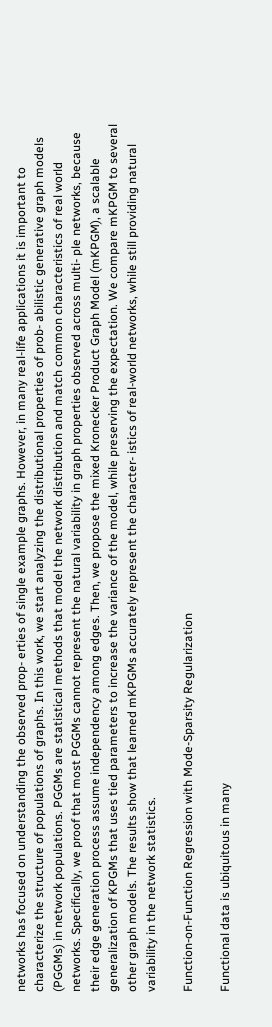networks has focused on understanding the observed prop- erties of single example graphs. However, in many real-life applications it is important to characterize the structure of populations of graphs. In this work, we start analyzing the distributional properties of prob- abilistic generative graph models (PGGMs) in network populations. PGGMs are statistical methods that model the network distribution and match common characteristics of real world networks. Specifically, we proof that most PGGMs cannot represent the natural variability in graph properties observed across multi- ple networks, because their edge generation process assume independency among edges. Then, we propose the mixed Kronecker Product Graph Model (mKPGM), a scalable generalization of KPGMs that uses tied parameters to increase the variance of the model, while preserving the expectation. We compare mKPGM to several other graph models. The results show that learned mKPGMs accurately represent the character- istics of real-world networks, while still providing natural variability in the network statistics.

Function-on-Function Regression with Mode-Sparsity Regularization

Functional data is ubiquitous in many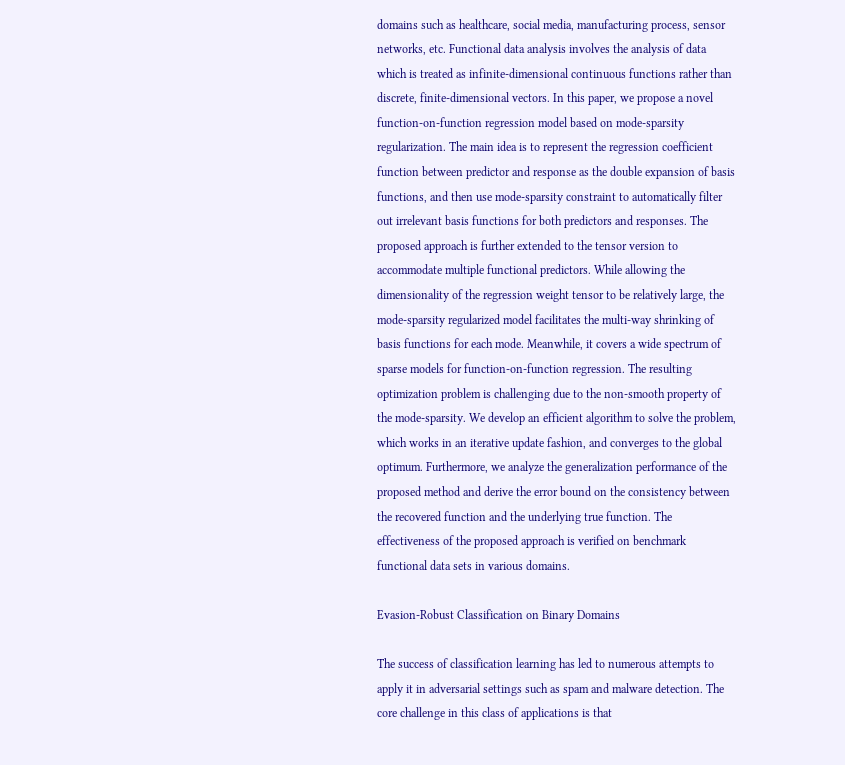domains such as healthcare, social media, manufacturing process, sensor networks, etc. Functional data analysis involves the analysis of data which is treated as infinite-dimensional continuous functions rather than discrete, finite-dimensional vectors. In this paper, we propose a novel function-on-function regression model based on mode-sparsity regularization. The main idea is to represent the regression coefficient function between predictor and response as the double expansion of basis functions, and then use mode-sparsity constraint to automatically filter out irrelevant basis functions for both predictors and responses. The proposed approach is further extended to the tensor version to accommodate multiple functional predictors. While allowing the dimensionality of the regression weight tensor to be relatively large, the mode-sparsity regularized model facilitates the multi-way shrinking of basis functions for each mode. Meanwhile, it covers a wide spectrum of sparse models for function-on-function regression. The resulting optimization problem is challenging due to the non-smooth property of the mode-sparsity. We develop an efficient algorithm to solve the problem, which works in an iterative update fashion, and converges to the global optimum. Furthermore, we analyze the generalization performance of the proposed method and derive the error bound on the consistency between the recovered function and the underlying true function. The effectiveness of the proposed approach is verified on benchmark functional data sets in various domains.

Evasion-Robust Classification on Binary Domains

The success of classification learning has led to numerous attempts to apply it in adversarial settings such as spam and malware detection. The core challenge in this class of applications is that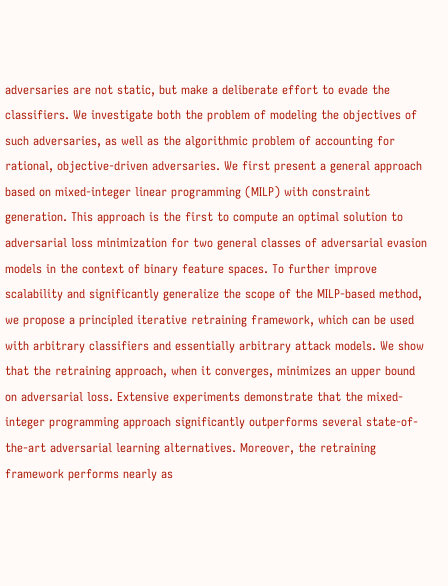adversaries are not static, but make a deliberate effort to evade the classifiers. We investigate both the problem of modeling the objectives of such adversaries, as well as the algorithmic problem of accounting for rational, objective-driven adversaries. We first present a general approach based on mixed-integer linear programming (MILP) with constraint generation. This approach is the first to compute an optimal solution to adversarial loss minimization for two general classes of adversarial evasion models in the context of binary feature spaces. To further improve scalability and significantly generalize the scope of the MILP-based method, we propose a principled iterative retraining framework, which can be used with arbitrary classifiers and essentially arbitrary attack models. We show that the retraining approach, when it converges, minimizes an upper bound on adversarial loss. Extensive experiments demonstrate that the mixed-integer programming approach significantly outperforms several state-of-the-art adversarial learning alternatives. Moreover, the retraining framework performs nearly as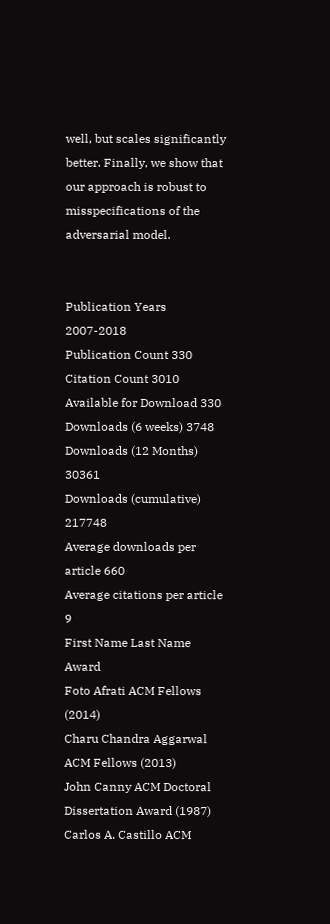well, but scales significantly better. Finally, we show that our approach is robust to misspecifications of the adversarial model.


Publication Years 2007-2018
Publication Count 330
Citation Count 3010
Available for Download 330
Downloads (6 weeks) 3748
Downloads (12 Months) 30361
Downloads (cumulative) 217748
Average downloads per article 660
Average citations per article 9
First Name Last Name Award
Foto Afrati ACM Fellows (2014)
Charu Chandra Aggarwal ACM Fellows (2013)
John Canny ACM Doctoral Dissertation Award (1987)
Carlos A. Castillo ACM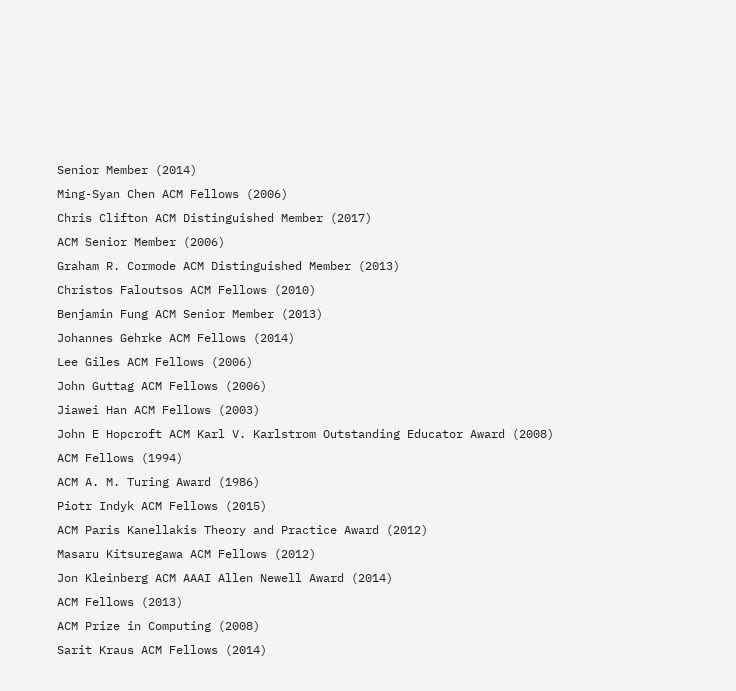Senior Member (2014)
Ming-Syan Chen ACM Fellows (2006)
Chris Clifton ACM Distinguished Member (2017)
ACM Senior Member (2006)
Graham R. Cormode ACM Distinguished Member (2013)
Christos Faloutsos ACM Fellows (2010)
Benjamin Fung ACM Senior Member (2013)
Johannes Gehrke ACM Fellows (2014)
Lee Giles ACM Fellows (2006)
John Guttag ACM Fellows (2006)
Jiawei Han ACM Fellows (2003)
John E Hopcroft ACM Karl V. Karlstrom Outstanding Educator Award (2008)
ACM Fellows (1994)
ACM A. M. Turing Award (1986)
Piotr Indyk ACM Fellows (2015)
ACM Paris Kanellakis Theory and Practice Award (2012)
Masaru Kitsuregawa ACM Fellows (2012)
Jon Kleinberg ACM AAAI Allen Newell Award (2014)
ACM Fellows (2013)
ACM Prize in Computing (2008)
Sarit Kraus ACM Fellows (2014)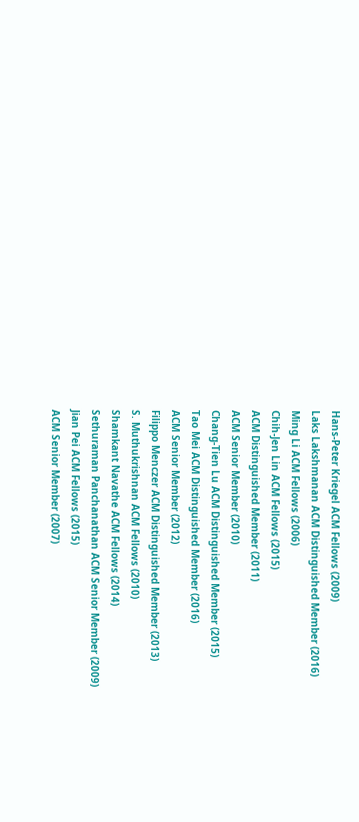Hans-Peter Kriegel ACM Fellows (2009)
Laks Lakshmanan ACM Distinguished Member (2016)
Ming Li ACM Fellows (2006)
Chih-Jen Lin ACM Fellows (2015)
ACM Distinguished Member (2011)
ACM Senior Member (2010)
Chang-Tien Lu ACM Distinguished Member (2015)
Tao Mei ACM Distinguished Member (2016)
ACM Senior Member (2012)
Filippo Menczer ACM Distinguished Member (2013)
S. Muthukrishnan ACM Fellows (2010)
Shamkant Navathe ACM Fellows (2014)
Sethuraman Panchanathan ACM Senior Member (2009)
Jian Pei ACM Fellows (2015)
ACM Senior Member (2007)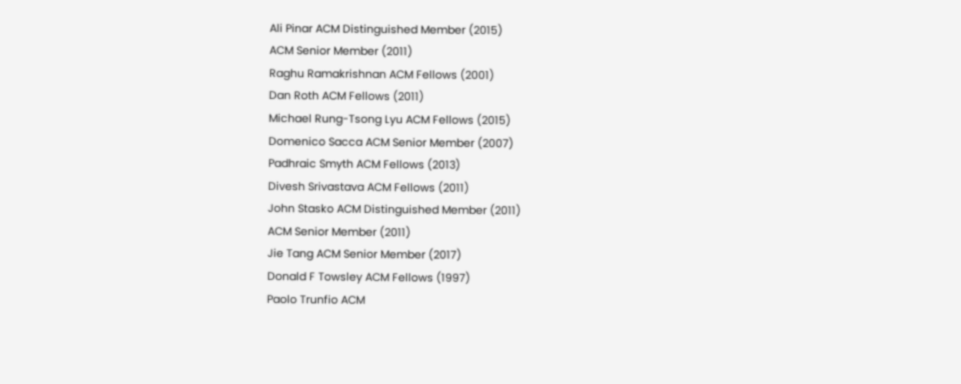Ali Pinar ACM Distinguished Member (2015)
ACM Senior Member (2011)
Raghu Ramakrishnan ACM Fellows (2001)
Dan Roth ACM Fellows (2011)
Michael Rung-Tsong Lyu ACM Fellows (2015)
Domenico Sacca ACM Senior Member (2007)
Padhraic Smyth ACM Fellows (2013)
Divesh Srivastava ACM Fellows (2011)
John Stasko ACM Distinguished Member (2011)
ACM Senior Member (2011)
Jie Tang ACM Senior Member (2017)
Donald F Towsley ACM Fellows (1997)
Paolo Trunfio ACM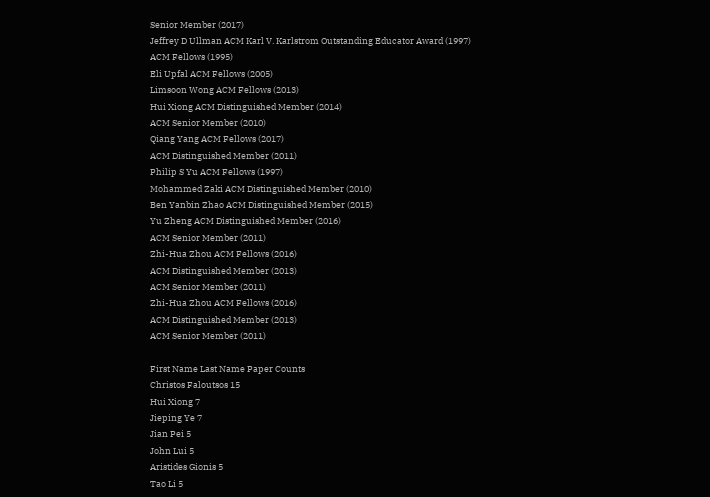Senior Member (2017)
Jeffrey D Ullman ACM Karl V. Karlstrom Outstanding Educator Award (1997)
ACM Fellows (1995)
Eli Upfal ACM Fellows (2005)
Limsoon Wong ACM Fellows (2013)
Hui Xiong ACM Distinguished Member (2014)
ACM Senior Member (2010)
Qiang Yang ACM Fellows (2017)
ACM Distinguished Member (2011)
Philip S Yu ACM Fellows (1997)
Mohammed Zaki ACM Distinguished Member (2010)
Ben Yanbin Zhao ACM Distinguished Member (2015)
Yu Zheng ACM Distinguished Member (2016)
ACM Senior Member (2011)
Zhi-Hua Zhou ACM Fellows (2016)
ACM Distinguished Member (2013)
ACM Senior Member (2011)
Zhi-Hua Zhou ACM Fellows (2016)
ACM Distinguished Member (2013)
ACM Senior Member (2011)

First Name Last Name Paper Counts
Christos Faloutsos 15
Hui Xiong 7
Jieping Ye 7
Jian Pei 5
John Lui 5
Aristides Gionis 5
Tao Li 5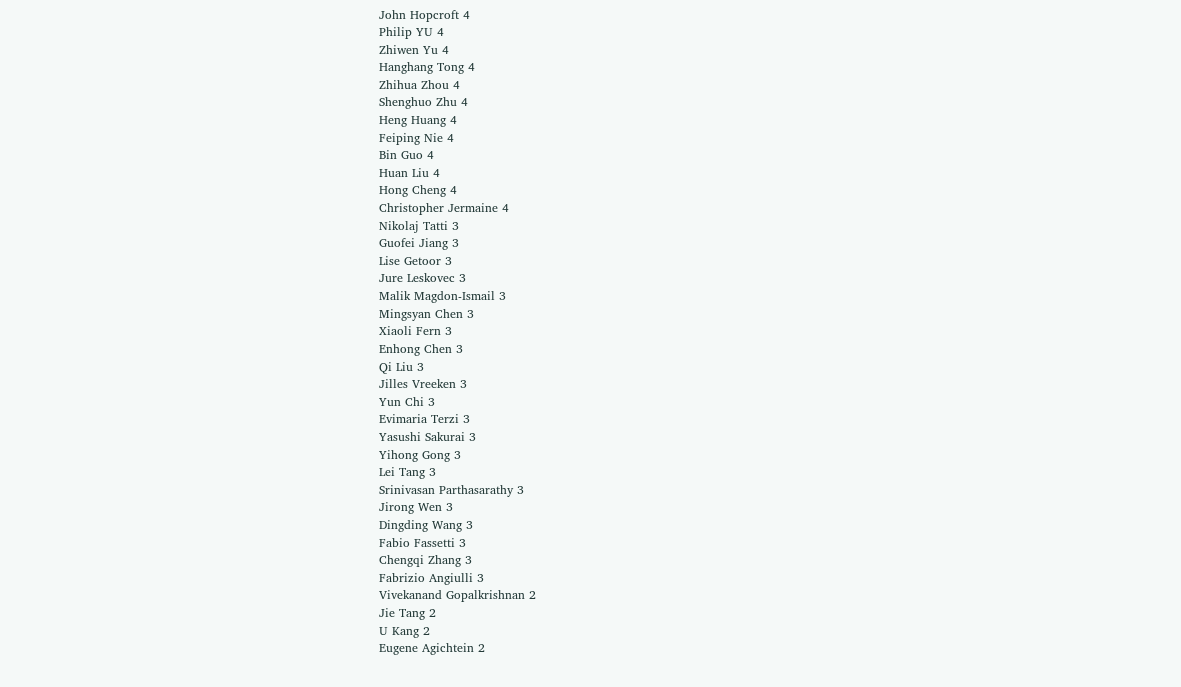John Hopcroft 4
Philip YU 4
Zhiwen Yu 4
Hanghang Tong 4
Zhihua Zhou 4
Shenghuo Zhu 4
Heng Huang 4
Feiping Nie 4
Bin Guo 4
Huan Liu 4
Hong Cheng 4
Christopher Jermaine 4
Nikolaj Tatti 3
Guofei Jiang 3
Lise Getoor 3
Jure Leskovec 3
Malik Magdon-Ismail 3
Mingsyan Chen 3
Xiaoli Fern 3
Enhong Chen 3
Qi Liu 3
Jilles Vreeken 3
Yun Chi 3
Evimaria Terzi 3
Yasushi Sakurai 3
Yihong Gong 3
Lei Tang 3
Srinivasan Parthasarathy 3
Jirong Wen 3
Dingding Wang 3
Fabio Fassetti 3
Chengqi Zhang 3
Fabrizio Angiulli 3
Vivekanand Gopalkrishnan 2
Jie Tang 2
U Kang 2
Eugene Agichtein 2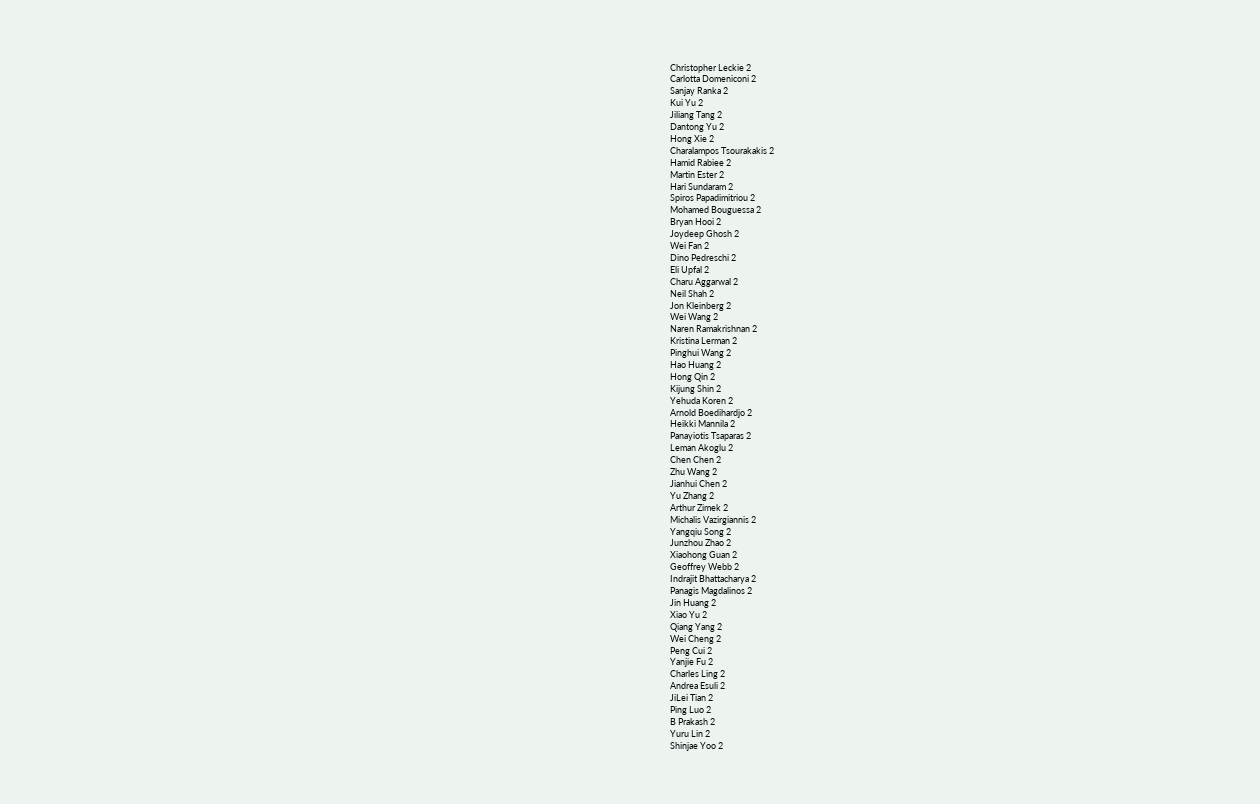Christopher Leckie 2
Carlotta Domeniconi 2
Sanjay Ranka 2
Kui Yu 2
Jiliang Tang 2
Dantong Yu 2
Hong Xie 2
Charalampos Tsourakakis 2
Hamid Rabiee 2
Martin Ester 2
Hari Sundaram 2
Spiros Papadimitriou 2
Mohamed Bouguessa 2
Bryan Hooi 2
Joydeep Ghosh 2
Wei Fan 2
Dino Pedreschi 2
Eli Upfal 2
Charu Aggarwal 2
Neil Shah 2
Jon Kleinberg 2
Wei Wang 2
Naren Ramakrishnan 2
Kristina Lerman 2
Pinghui Wang 2
Hao Huang 2
Hong Qin 2
Kijung Shin 2
Yehuda Koren 2
Arnold Boedihardjo 2
Heikki Mannila 2
Panayiotis Tsaparas 2
Leman Akoglu 2
Chen Chen 2
Zhu Wang 2
Jianhui Chen 2
Yu Zhang 2
Arthur Zimek 2
Michalis Vazirgiannis 2
Yangqiu Song 2
Junzhou Zhao 2
Xiaohong Guan 2
Geoffrey Webb 2
Indrajit Bhattacharya 2
Panagis Magdalinos 2
Jin Huang 2
Xiao Yu 2
Qiang Yang 2
Wei Cheng 2
Peng Cui 2
Yanjie Fu 2
Charles Ling 2
Andrea Esuli 2
JiLei Tian 2
Ping Luo 2
B Prakash 2
Yuru Lin 2
Shinjae Yoo 2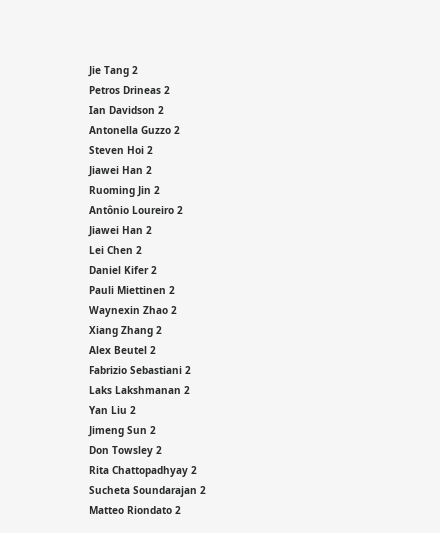Jie Tang 2
Petros Drineas 2
Ian Davidson 2
Antonella Guzzo 2
Steven Hoi 2
Jiawei Han 2
Ruoming Jin 2
Antônio Loureiro 2
Jiawei Han 2
Lei Chen 2
Daniel Kifer 2
Pauli Miettinen 2
Waynexin Zhao 2
Xiang Zhang 2
Alex Beutel 2
Fabrizio Sebastiani 2
Laks Lakshmanan 2
Yan Liu 2
Jimeng Sun 2
Don Towsley 2
Rita Chattopadhyay 2
Sucheta Soundarajan 2
Matteo Riondato 2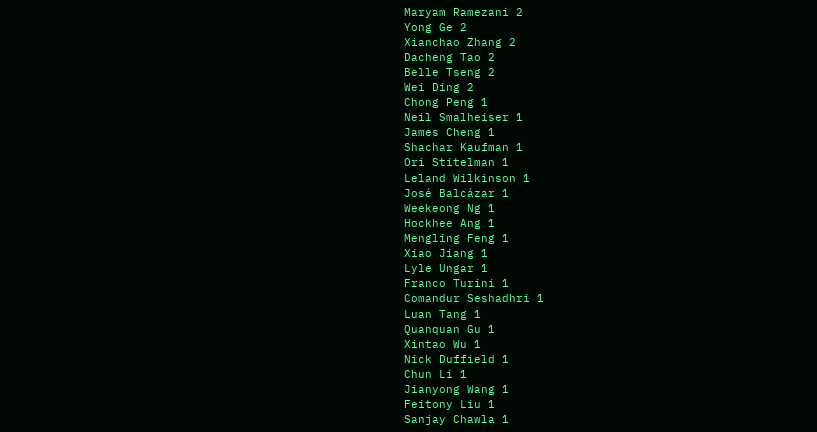Maryam Ramezani 2
Yong Ge 2
Xianchao Zhang 2
Dacheng Tao 2
Belle Tseng 2
Wei Ding 2
Chong Peng 1
Neil Smalheiser 1
James Cheng 1
Shachar Kaufman 1
Ori Stitelman 1
Leland Wilkinson 1
José Balcázar 1
Weekeong Ng 1
Hockhee Ang 1
Mengling Feng 1
Xiao Jiang 1
Lyle Ungar 1
Franco Turini 1
Comandur Seshadhri 1
Luan Tang 1
Quanquan Gu 1
Xintao Wu 1
Nick Duffield 1
Chun Li 1
Jianyong Wang 1
Feitony Liu 1
Sanjay Chawla 1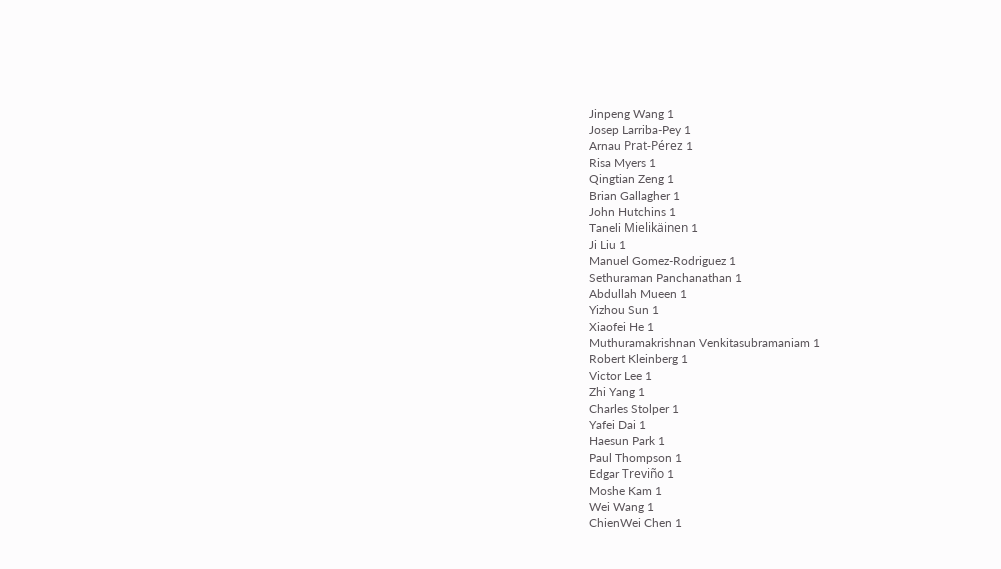Jinpeng Wang 1
Josep Larriba-Pey 1
Arnau Prat-Pérez 1
Risa Myers 1
Qingtian Zeng 1
Brian Gallagher 1
John Hutchins 1
Taneli Mielikäinen 1
Ji Liu 1
Manuel Gomez-Rodriguez 1
Sethuraman Panchanathan 1
Abdullah Mueen 1
Yizhou Sun 1
Xiaofei He 1
Muthuramakrishnan Venkitasubramaniam 1
Robert Kleinberg 1
Victor Lee 1
Zhi Yang 1
Charles Stolper 1
Yafei Dai 1
Haesun Park 1
Paul Thompson 1
Edgar Treviño 1
Moshe Kam 1
Wei Wang 1
ChienWei Chen 1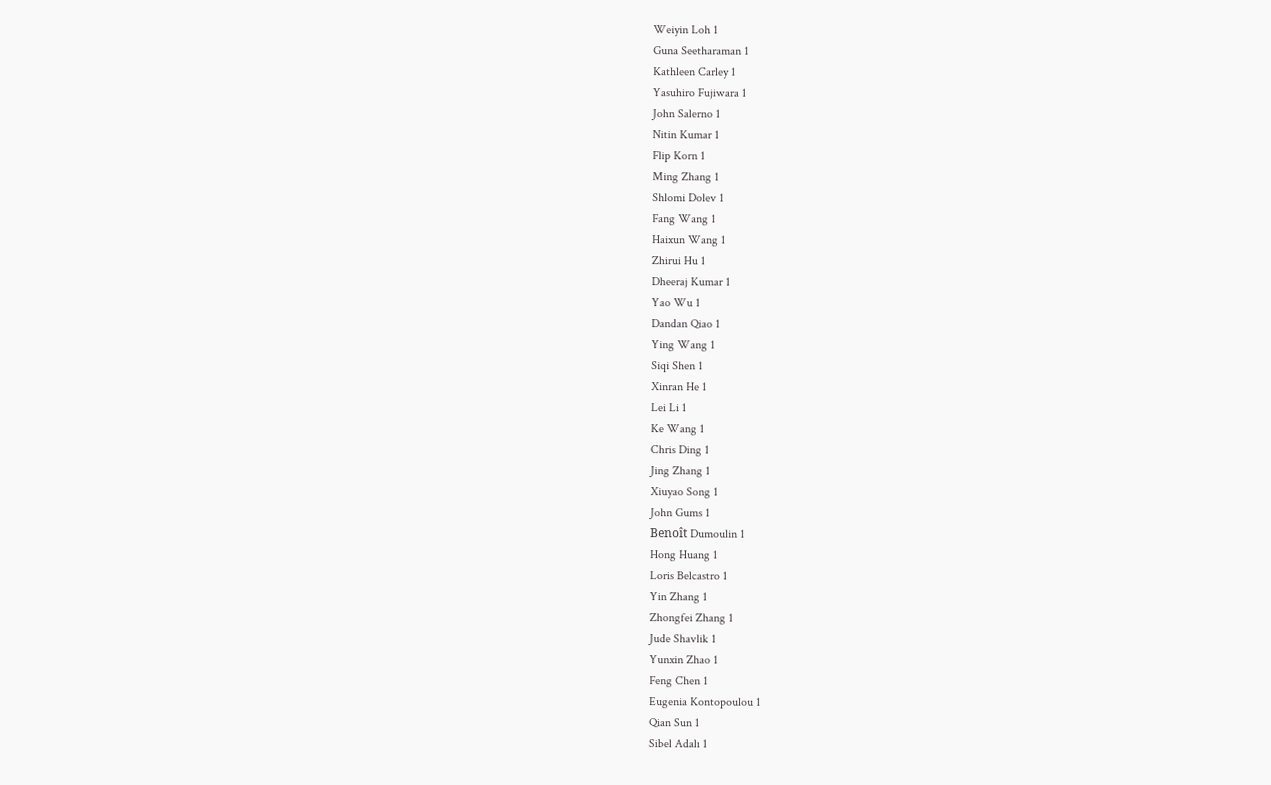Weiyin Loh 1
Guna Seetharaman 1
Kathleen Carley 1
Yasuhiro Fujiwara 1
John Salerno 1
Nitin Kumar 1
Flip Korn 1
Ming Zhang 1
Shlomi Dolev 1
Fang Wang 1
Haixun Wang 1
Zhirui Hu 1
Dheeraj Kumar 1
Yao Wu 1
Dandan Qiao 1
Ying Wang 1
Siqi Shen 1
Xinran He 1
Lei Li 1
Ke Wang 1
Chris Ding 1
Jing Zhang 1
Xiuyao Song 1
John Gums 1
Benoît Dumoulin 1
Hong Huang 1
Loris Belcastro 1
Yin Zhang 1
Zhongfei Zhang 1
Jude Shavlik 1
Yunxin Zhao 1
Feng Chen 1
Eugenia Kontopoulou 1
Qian Sun 1
Sibel Adalı 1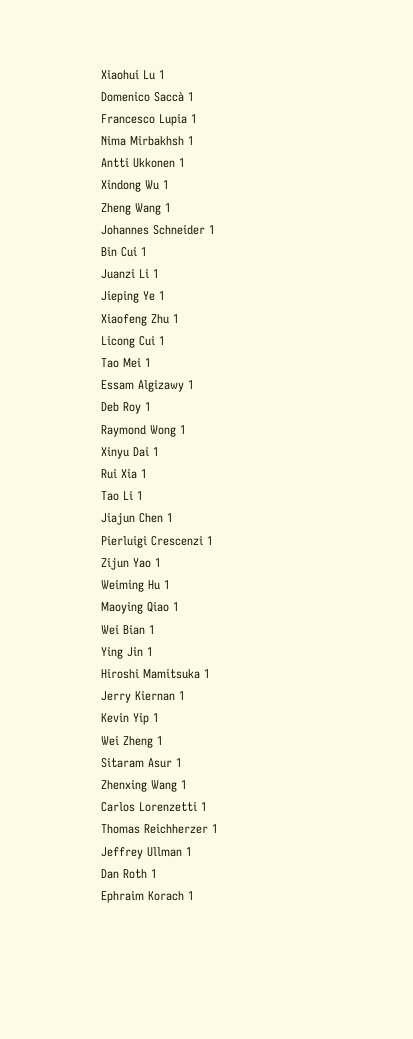Xiaohui Lu 1
Domenico Saccà 1
Francesco Lupia 1
Nima Mirbakhsh 1
Antti Ukkonen 1
Xindong Wu 1
Zheng Wang 1
Johannes Schneider 1
Bin Cui 1
Juanzi Li 1
Jieping Ye 1
Xiaofeng Zhu 1
Licong Cui 1
Tao Mei 1
Essam Algizawy 1
Deb Roy 1
Raymond Wong 1
Xinyu Dai 1
Rui Xia 1
Tao Li 1
Jiajun Chen 1
Pierluigi Crescenzi 1
Zijun Yao 1
Weiming Hu 1
Maoying Qiao 1
Wei Bian 1
Ying Jin 1
Hiroshi Mamitsuka 1
Jerry Kiernan 1
Kevin Yip 1
Wei Zheng 1
Sitaram Asur 1
Zhenxing Wang 1
Carlos Lorenzetti 1
Thomas Reichherzer 1
Jeffrey Ullman 1
Dan Roth 1
Ephraim Korach 1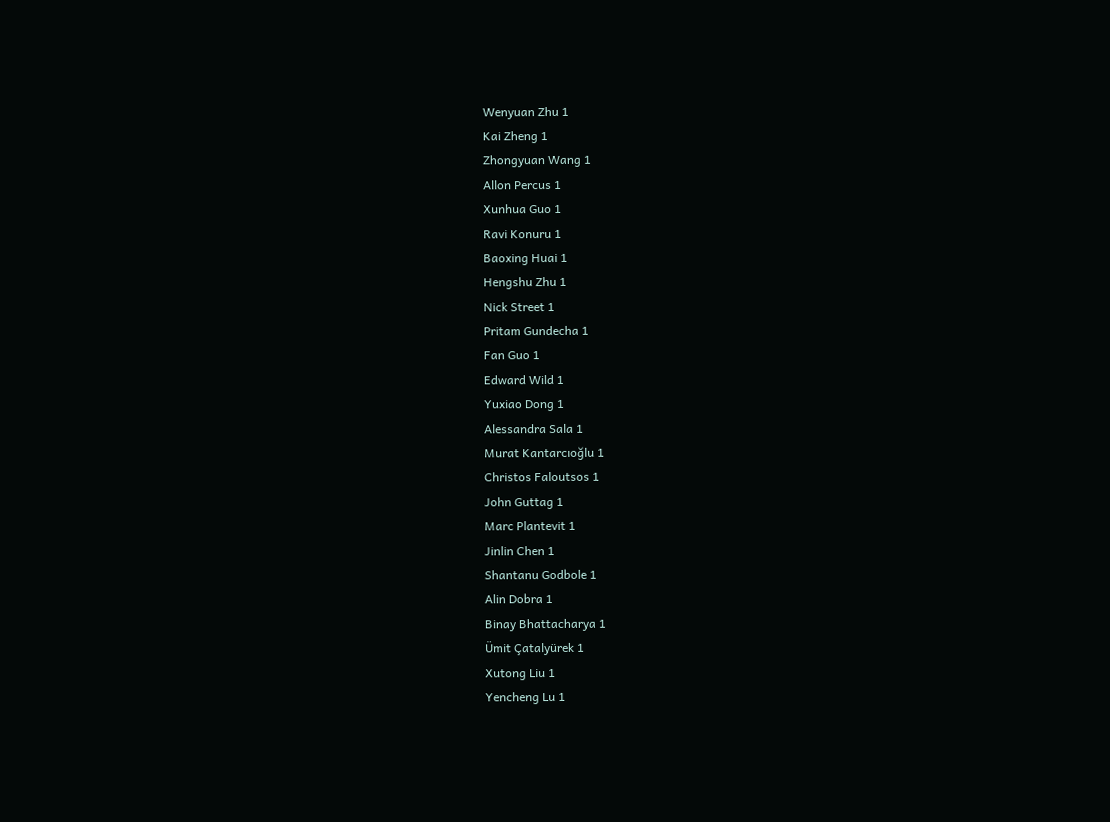Wenyuan Zhu 1
Kai Zheng 1
Zhongyuan Wang 1
Allon Percus 1
Xunhua Guo 1
Ravi Konuru 1
Baoxing Huai 1
Hengshu Zhu 1
Nick Street 1
Pritam Gundecha 1
Fan Guo 1
Edward Wild 1
Yuxiao Dong 1
Alessandra Sala 1
Murat Kantarcıoğlu 1
Christos Faloutsos 1
John Guttag 1
Marc Plantevit 1
Jinlin Chen 1
Shantanu Godbole 1
Alin Dobra 1
Binay Bhattacharya 1
Ümit Çatalyürek 1
Xutong Liu 1
Yencheng Lu 1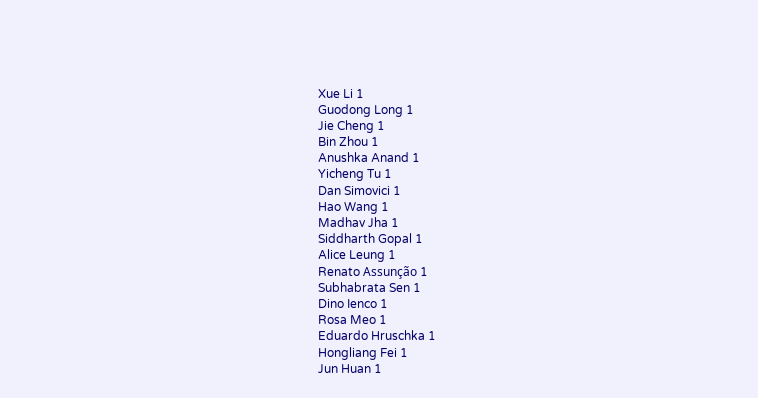Xue Li 1
Guodong Long 1
Jie Cheng 1
Bin Zhou 1
Anushka Anand 1
Yicheng Tu 1
Dan Simovici 1
Hao Wang 1
Madhav Jha 1
Siddharth Gopal 1
Alice Leung 1
Renato Assunção 1
Subhabrata Sen 1
Dino Ienco 1
Rosa Meo 1
Eduardo Hruschka 1
Hongliang Fei 1
Jun Huan 1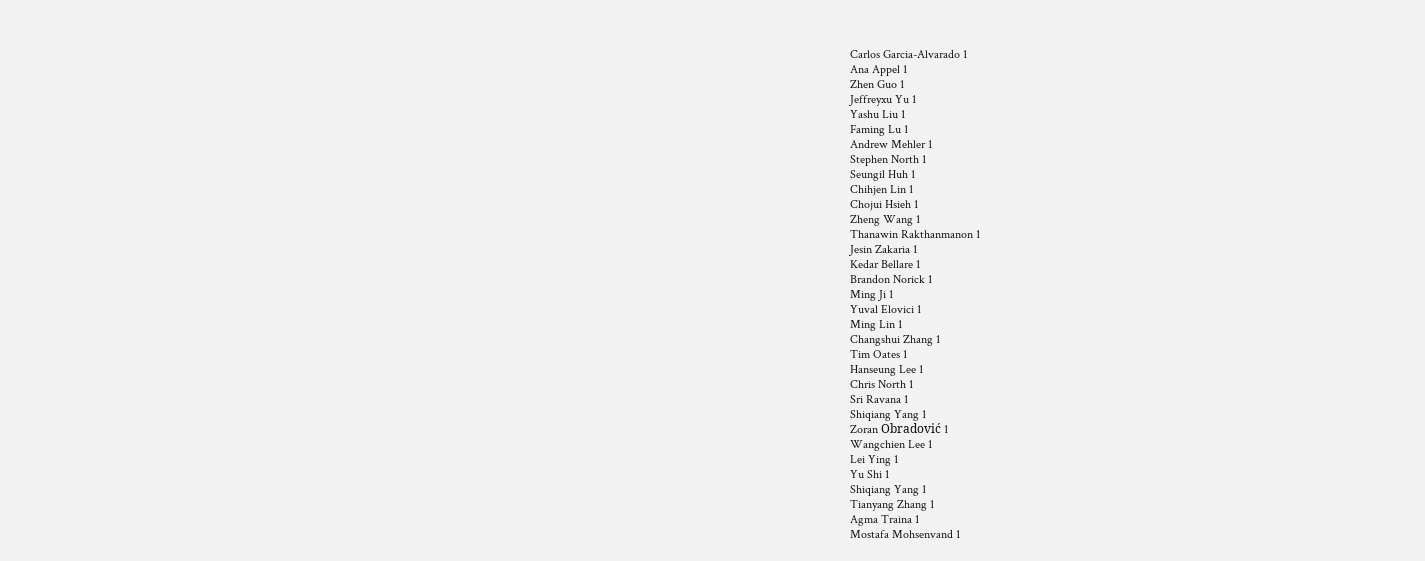Carlos Garcia-Alvarado 1
Ana Appel 1
Zhen Guo 1
Jeffreyxu Yu 1
Yashu Liu 1
Faming Lu 1
Andrew Mehler 1
Stephen North 1
Seungil Huh 1
Chihjen Lin 1
Chojui Hsieh 1
Zheng Wang 1
Thanawin Rakthanmanon 1
Jesin Zakaria 1
Kedar Bellare 1
Brandon Norick 1
Ming Ji 1
Yuval Elovici 1
Ming Lin 1
Changshui Zhang 1
Tim Oates 1
Hanseung Lee 1
Chris North 1
Sri Ravana 1
Shiqiang Yang 1
Zoran Obradović 1
Wangchien Lee 1
Lei Ying 1
Yu Shi 1
Shiqiang Yang 1
Tianyang Zhang 1
Agma Traina 1
Mostafa Mohsenvand 1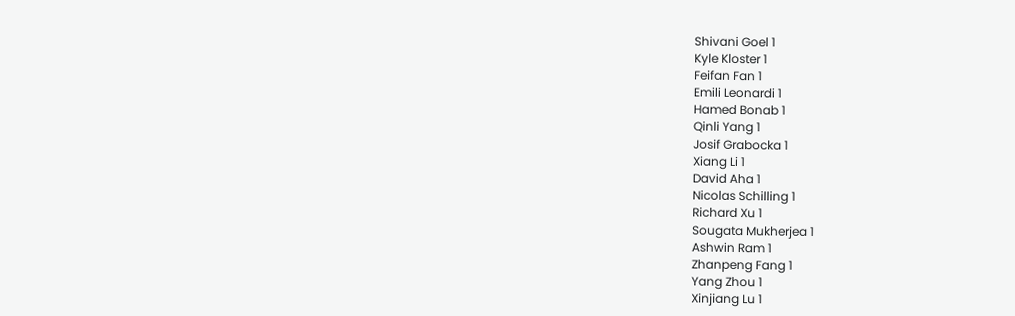Shivani Goel 1
Kyle Kloster 1
Feifan Fan 1
Emili Leonardi 1
Hamed Bonab 1
Qinli Yang 1
Josif Grabocka 1
Xiang Li 1
David Aha 1
Nicolas Schilling 1
Richard Xu 1
Sougata Mukherjea 1
Ashwin Ram 1
Zhanpeng Fang 1
Yang Zhou 1
Xinjiang Lu 1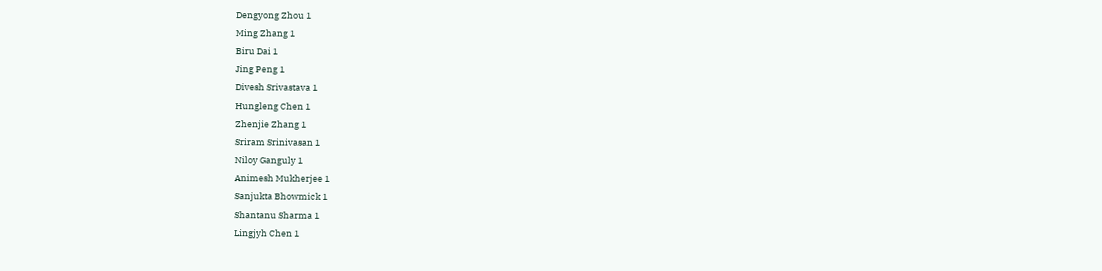Dengyong Zhou 1
Ming Zhang 1
Biru Dai 1
Jing Peng 1
Divesh Srivastava 1
Hungleng Chen 1
Zhenjie Zhang 1
Sriram Srinivasan 1
Niloy Ganguly 1
Animesh Mukherjee 1
Sanjukta Bhowmick 1
Shantanu Sharma 1
Lingjyh Chen 1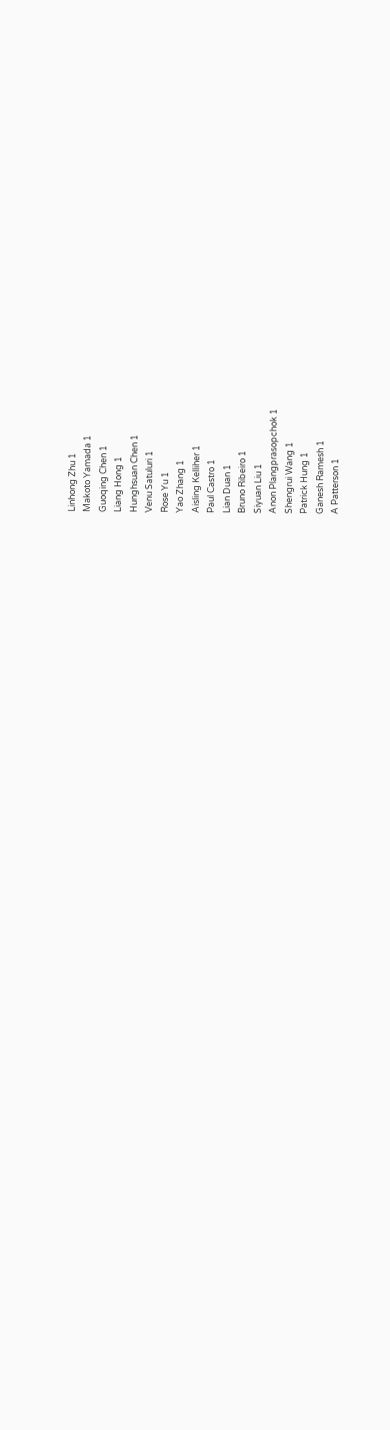Linhong Zhu 1
Makoto Yamada 1
Guoqing Chen 1
Liang Hong 1
Hunghsuan Chen 1
Venu Satuluri 1
Rose Yu 1
Yao Zhang 1
Aisling Kelliher 1
Paul Castro 1
Lian Duan 1
Bruno Ribeiro 1
Siyuan Liu 1
Anon Plangprasopchok 1
Shengrui Wang 1
Patrick Hung 1
Ganesh Ramesh 1
A Patterson 1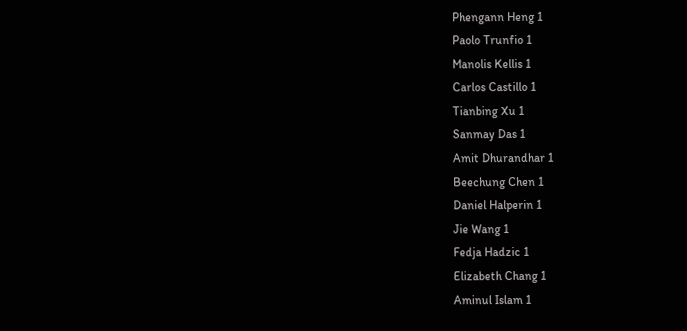Phengann Heng 1
Paolo Trunfio 1
Manolis Kellis 1
Carlos Castillo 1
Tianbing Xu 1
Sanmay Das 1
Amit Dhurandhar 1
Beechung Chen 1
Daniel Halperin 1
Jie Wang 1
Fedja Hadzic 1
Elizabeth Chang 1
Aminul Islam 1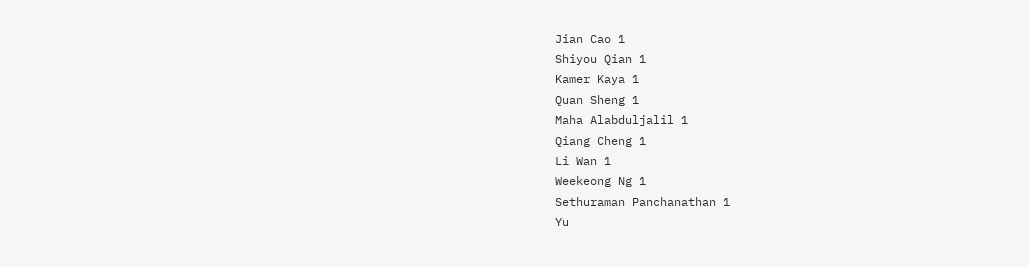Jian Cao 1
Shiyou Qian 1
Kamer Kaya 1
Quan Sheng 1
Maha Alabduljalil 1
Qiang Cheng 1
Li Wan 1
Weekeong Ng 1
Sethuraman Panchanathan 1
Yu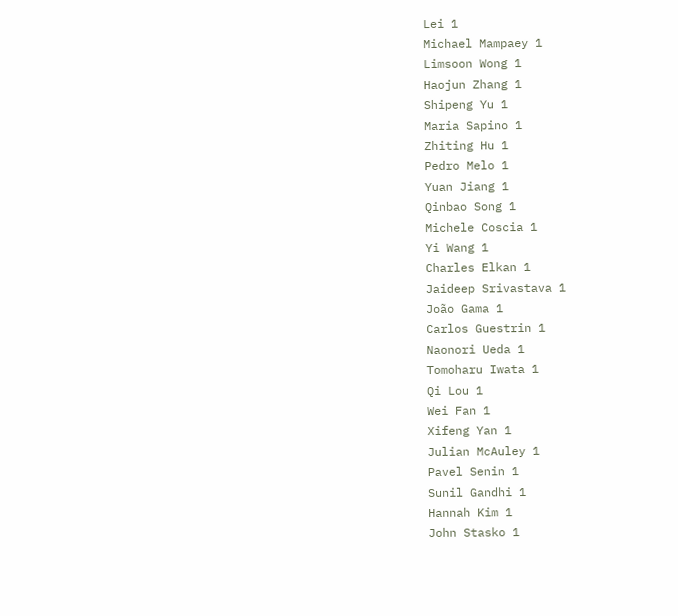Lei 1
Michael Mampaey 1
Limsoon Wong 1
Haojun Zhang 1
Shipeng Yu 1
Maria Sapino 1
Zhiting Hu 1
Pedro Melo 1
Yuan Jiang 1
Qinbao Song 1
Michele Coscia 1
Yi Wang 1
Charles Elkan 1
Jaideep Srivastava 1
João Gama 1
Carlos Guestrin 1
Naonori Ueda 1
Tomoharu Iwata 1
Qi Lou 1
Wei Fan 1
Xifeng Yan 1
Julian McAuley 1
Pavel Senin 1
Sunil Gandhi 1
Hannah Kim 1
John Stasko 1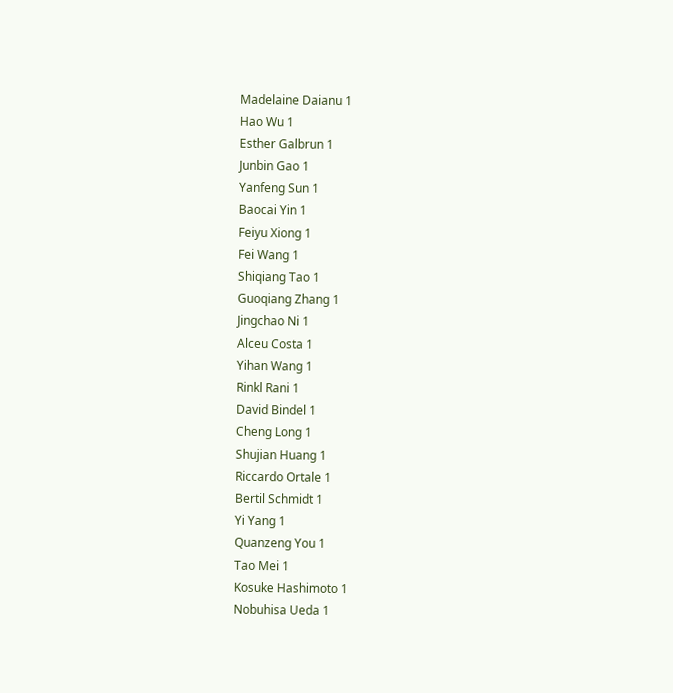Madelaine Daianu 1
Hao Wu 1
Esther Galbrun 1
Junbin Gao 1
Yanfeng Sun 1
Baocai Yin 1
Feiyu Xiong 1
Fei Wang 1
Shiqiang Tao 1
Guoqiang Zhang 1
Jingchao Ni 1
Alceu Costa 1
Yihan Wang 1
Rinkl Rani 1
David Bindel 1
Cheng Long 1
Shujian Huang 1
Riccardo Ortale 1
Bertil Schmidt 1
Yi Yang 1
Quanzeng You 1
Tao Mei 1
Kosuke Hashimoto 1
Nobuhisa Ueda 1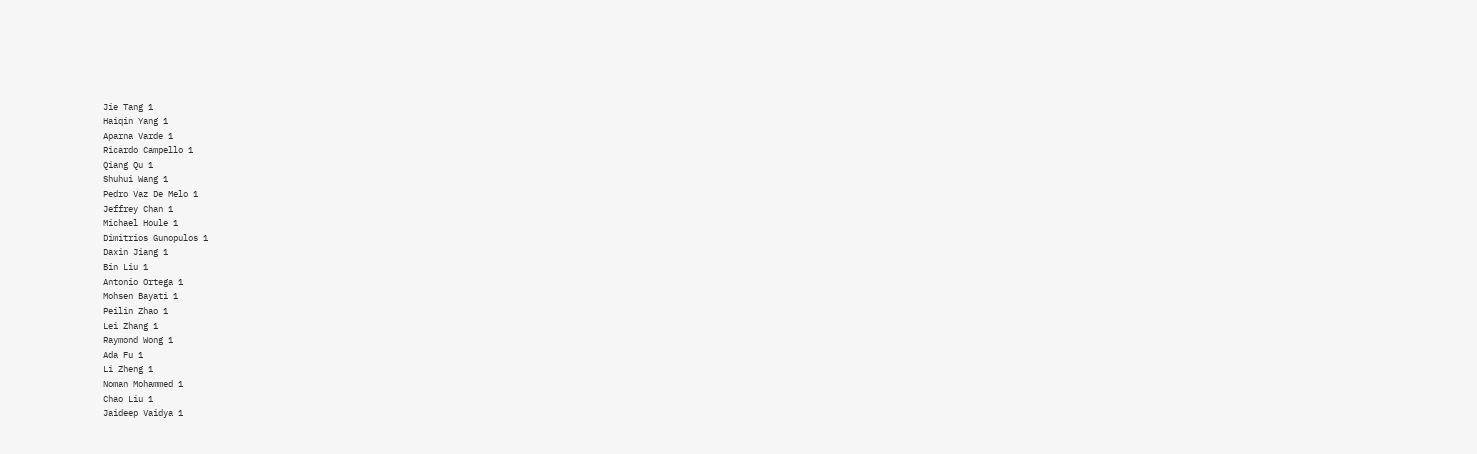Jie Tang 1
Haiqin Yang 1
Aparna Varde 1
Ricardo Campello 1
Qiang Qu 1
Shuhui Wang 1
Pedro Vaz De Melo 1
Jeffrey Chan 1
Michael Houle 1
Dimitrios Gunopulos 1
Daxin Jiang 1
Bin Liu 1
Antonio Ortega 1
Mohsen Bayati 1
Peilin Zhao 1
Lei Zhang 1
Raymond Wong 1
Ada Fu 1
Li Zheng 1
Noman Mohammed 1
Chao Liu 1
Jaideep Vaidya 1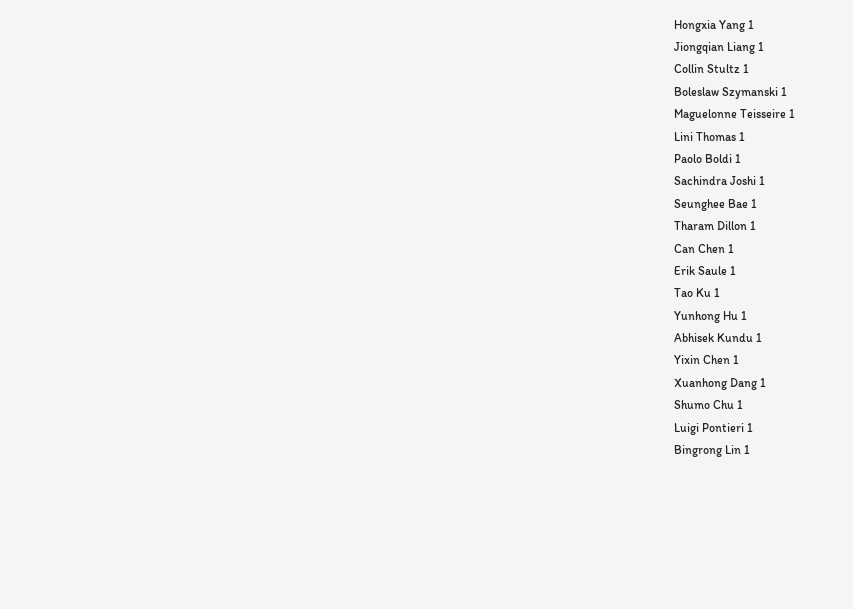Hongxia Yang 1
Jiongqian Liang 1
Collin Stultz 1
Boleslaw Szymanski 1
Maguelonne Teisseire 1
Lini Thomas 1
Paolo Boldi 1
Sachindra Joshi 1
Seunghee Bae 1
Tharam Dillon 1
Can Chen 1
Erik Saule 1
Tao Ku 1
Yunhong Hu 1
Abhisek Kundu 1
Yixin Chen 1
Xuanhong Dang 1
Shumo Chu 1
Luigi Pontieri 1
Bingrong Lin 1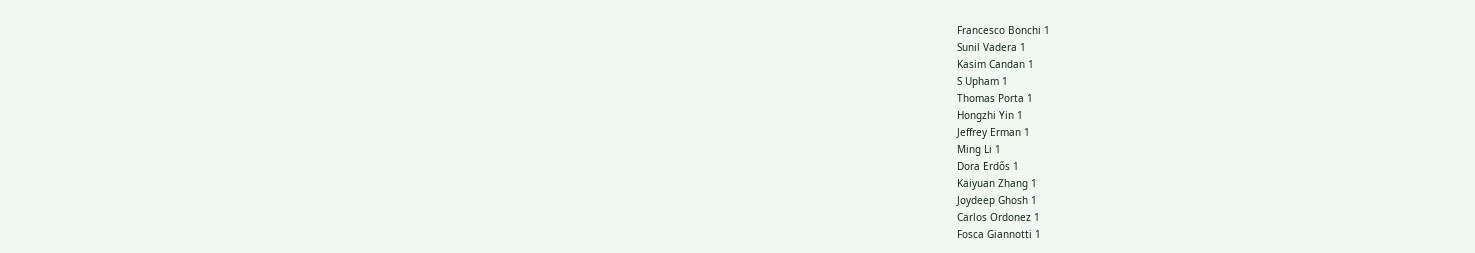Francesco Bonchi 1
Sunil Vadera 1
Kasim Candan 1
S Upham 1
Thomas Porta 1
Hongzhi Yin 1
Jeffrey Erman 1
Ming Li 1
Dora Erdős 1
Kaiyuan Zhang 1
Joydeep Ghosh 1
Carlos Ordonez 1
Fosca Giannotti 1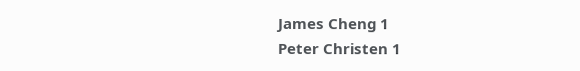James Cheng 1
Peter Christen 1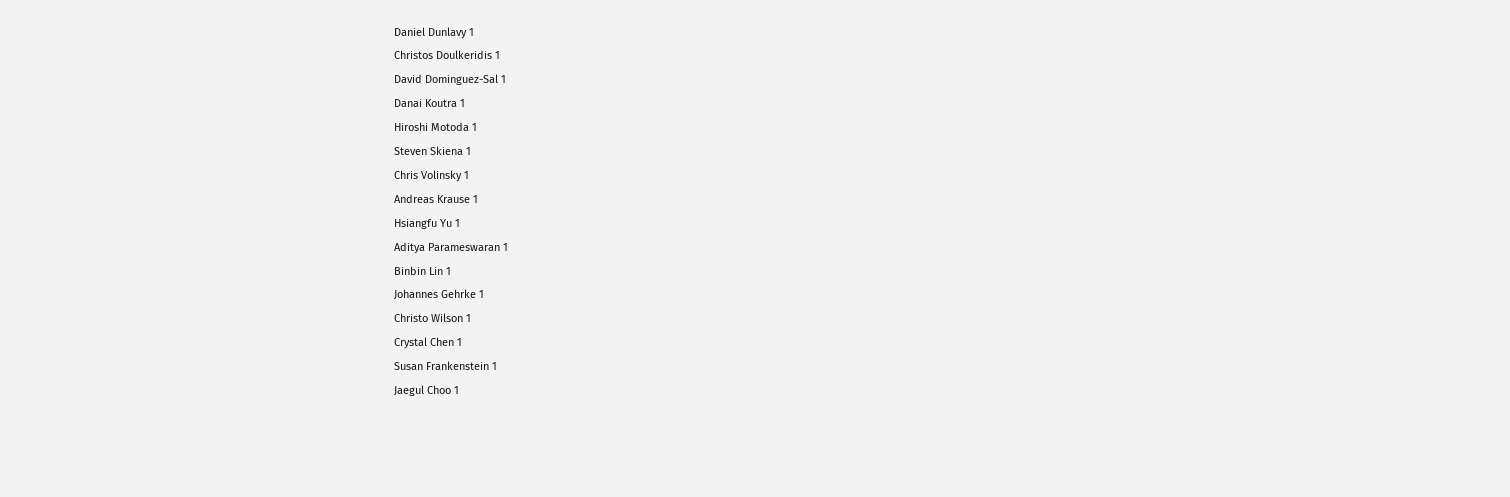Daniel Dunlavy 1
Christos Doulkeridis 1
David Dominguez-Sal 1
Danai Koutra 1
Hiroshi Motoda 1
Steven Skiena 1
Chris Volinsky 1
Andreas Krause 1
Hsiangfu Yu 1
Aditya Parameswaran 1
Binbin Lin 1
Johannes Gehrke 1
Christo Wilson 1
Crystal Chen 1
Susan Frankenstein 1
Jaegul Choo 1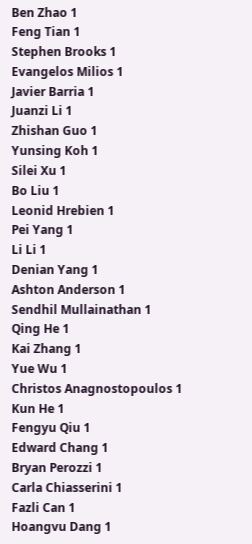Ben Zhao 1
Feng Tian 1
Stephen Brooks 1
Evangelos Milios 1
Javier Barria 1
Juanzi Li 1
Zhishan Guo 1
Yunsing Koh 1
Silei Xu 1
Bo Liu 1
Leonid Hrebien 1
Pei Yang 1
Li Li 1
Denian Yang 1
Ashton Anderson 1
Sendhil Mullainathan 1
Qing He 1
Kai Zhang 1
Yue Wu 1
Christos Anagnostopoulos 1
Kun He 1
Fengyu Qiu 1
Edward Chang 1
Bryan Perozzi 1
Carla Chiasserini 1
Fazli Can 1
Hoangvu Dang 1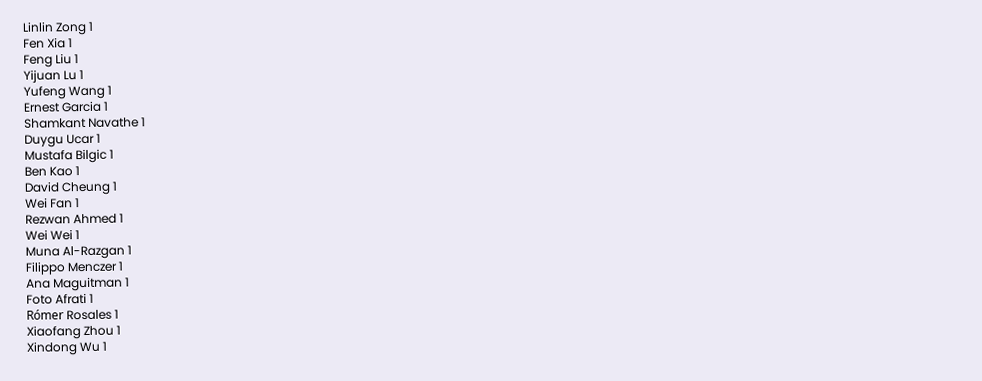Linlin Zong 1
Fen Xia 1
Feng Liu 1
Yijuan Lu 1
Yufeng Wang 1
Ernest Garcia 1
Shamkant Navathe 1
Duygu Ucar 1
Mustafa Bilgic 1
Ben Kao 1
David Cheung 1
Wei Fan 1
Rezwan Ahmed 1
Wei Wei 1
Muna Al-Razgan 1
Filippo Menczer 1
Ana Maguitman 1
Foto Afrati 1
Rómer Rosales 1
Xiaofang Zhou 1
Xindong Wu 1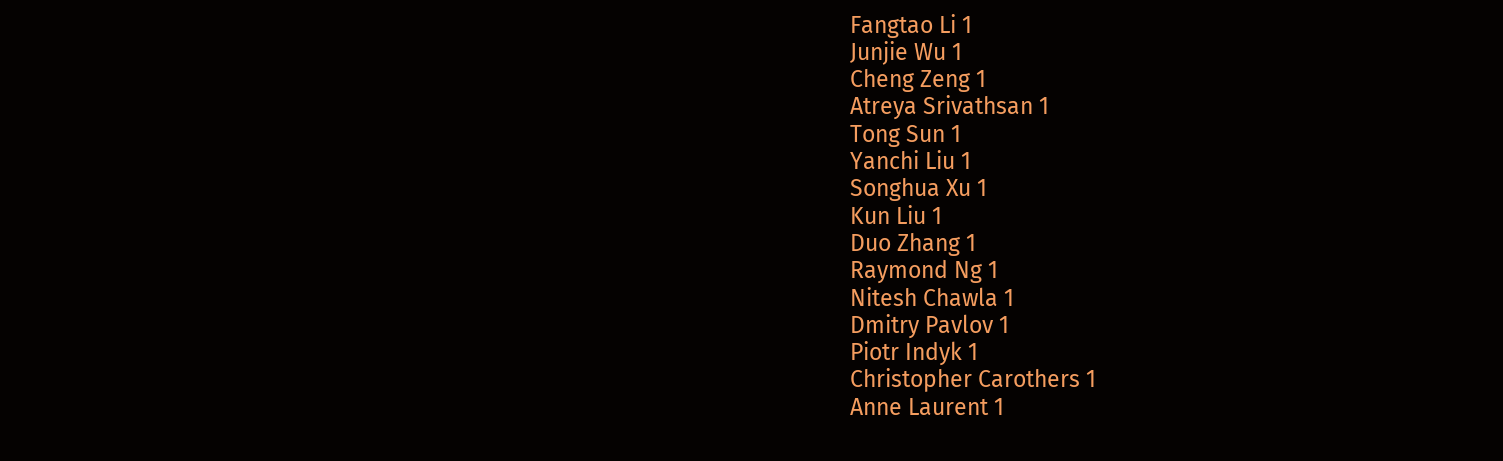Fangtao Li 1
Junjie Wu 1
Cheng Zeng 1
Atreya Srivathsan 1
Tong Sun 1
Yanchi Liu 1
Songhua Xu 1
Kun Liu 1
Duo Zhang 1
Raymond Ng 1
Nitesh Chawla 1
Dmitry Pavlov 1
Piotr Indyk 1
Christopher Carothers 1
Anne Laurent 1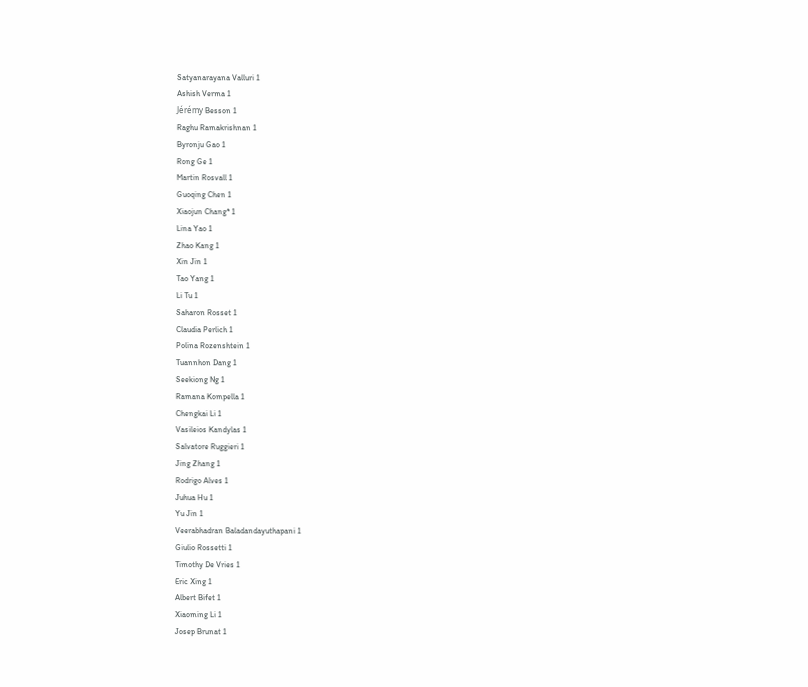Satyanarayana Valluri 1
Ashish Verma 1
Jérémy Besson 1
Raghu Ramakrishnan 1
Byronju Gao 1
Rong Ge 1
Martin Rosvall 1
Guoqing Chen 1
Xiaojun Chang* 1
Lina Yao 1
Zhao Kang 1
Xin Jin 1
Tao Yang 1
Li Tu 1
Saharon Rosset 1
Claudia Perlich 1
Polina Rozenshtein 1
Tuannhon Dang 1
Seekiong Ng 1
Ramana Kompella 1
Chengkai Li 1
Vasileios Kandylas 1
Salvatore Ruggieri 1
Jing Zhang 1
Rodrigo Alves 1
Juhua Hu 1
Yu Jin 1
Veerabhadran Baladandayuthapani 1
Giulio Rossetti 1
Timothy De Vries 1
Eric Xing 1
Albert Bifet 1
Xiaoming Li 1
Josep Brunat 1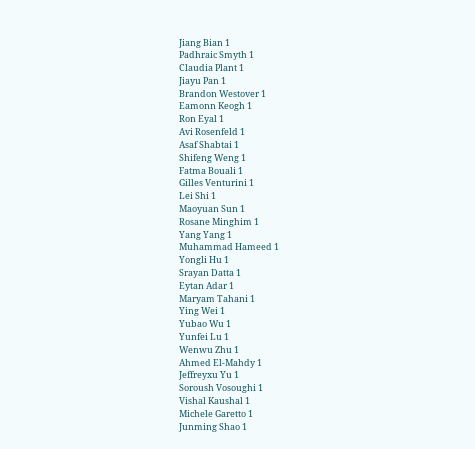Jiang Bian 1
Padhraic Smyth 1
Claudia Plant 1
Jiayu Pan 1
Brandon Westover 1
Eamonn Keogh 1
Ron Eyal 1
Avi Rosenfeld 1
Asaf Shabtai 1
Shifeng Weng 1
Fatma Bouali 1
Gilles Venturini 1
Lei Shi 1
Maoyuan Sun 1
Rosane Minghim 1
Yang Yang 1
Muhammad Hameed 1
Yongli Hu 1
Srayan Datta 1
Eytan Adar 1
Maryam Tahani 1
Ying Wei 1
Yubao Wu 1
Yunfei Lu 1
Wenwu Zhu 1
Ahmed El-Mahdy 1
Jeffreyxu Yu 1
Soroush Vosoughi 1
Vishal Kaushal 1
Michele Garetto 1
Junming Shao 1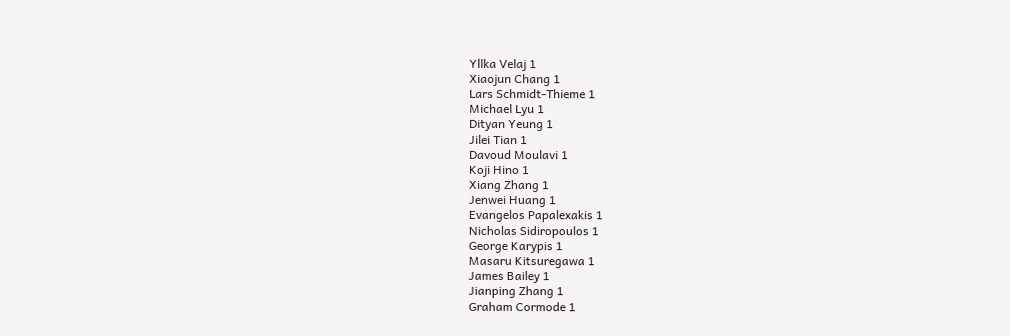Yllka Velaj 1
Xiaojun Chang 1
Lars Schmidt-Thieme 1
Michael Lyu 1
Dityan Yeung 1
Jilei Tian 1
Davoud Moulavi 1
Koji Hino 1
Xiang Zhang 1
Jenwei Huang 1
Evangelos Papalexakis 1
Nicholas Sidiropoulos 1
George Karypis 1
Masaru Kitsuregawa 1
James Bailey 1
Jianping Zhang 1
Graham Cormode 1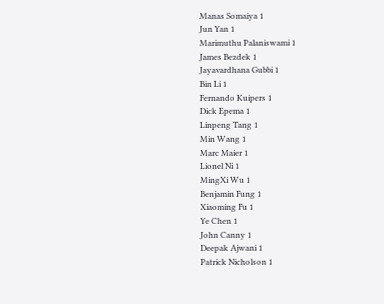Manas Somaiya 1
Jun Yan 1
Marimuthu Palaniswami 1
James Bezdek 1
Jayavardhana Gubbi 1
Bin Li 1
Fernando Kuipers 1
Dick Epema 1
Linpeng Tang 1
Min Wang 1
Marc Maier 1
Lionel Ni 1
MingXi Wu 1
Benjamin Fung 1
Xiaoming Fu 1
Ye Chen 1
John Canny 1
Deepak Ajwani 1
Patrick Nicholson 1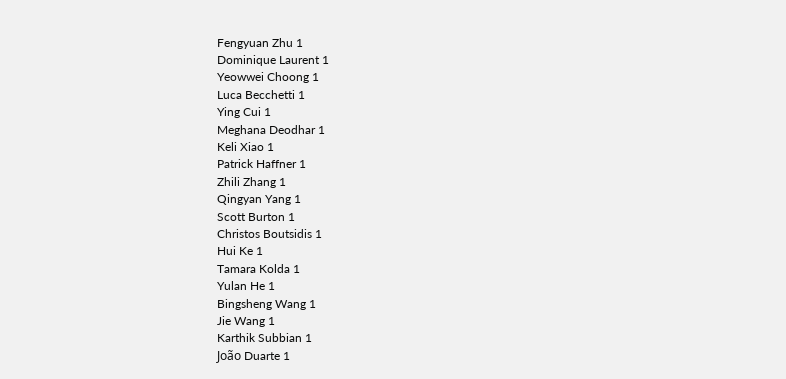Fengyuan Zhu 1
Dominique Laurent 1
Yeowwei Choong 1
Luca Becchetti 1
Ying Cui 1
Meghana Deodhar 1
Keli Xiao 1
Patrick Haffner 1
Zhili Zhang 1
Qingyan Yang 1
Scott Burton 1
Christos Boutsidis 1
Hui Ke 1
Tamara Kolda 1
Yulan He 1
Bingsheng Wang 1
Jie Wang 1
Karthik Subbian 1
João Duarte 1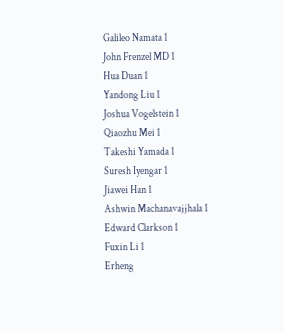Galileo Namata 1
John Frenzel MD 1
Hua Duan 1
Yandong Liu 1
Joshua Vogelstein 1
Qiaozhu Mei 1
Takeshi Yamada 1
Suresh Iyengar 1
Jiawei Han 1
Ashwin Machanavajjhala 1
Edward Clarkson 1
Fuxin Li 1
Erheng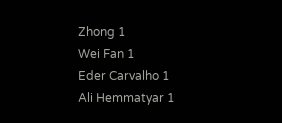Zhong 1
Wei Fan 1
Eder Carvalho 1
Ali Hemmatyar 1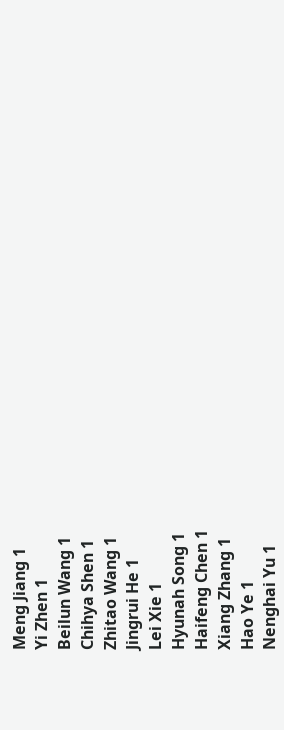Meng Jiang 1
Yi Zhen 1
Beilun Wang 1
Chihya Shen 1
Zhitao Wang 1
Jingrui He 1
Lei Xie 1
Hyunah Song 1
Haifeng Chen 1
Xiang Zhang 1
Hao Ye 1
Nenghai Yu 1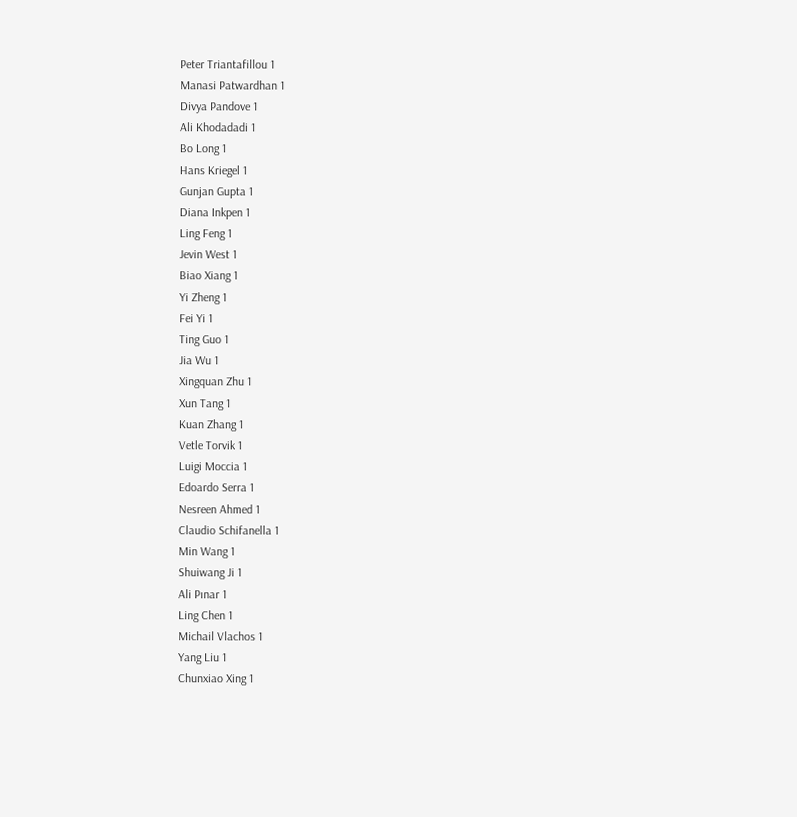Peter Triantafillou 1
Manasi Patwardhan 1
Divya Pandove 1
Ali Khodadadi 1
Bo Long 1
Hans Kriegel 1
Gunjan Gupta 1
Diana Inkpen 1
Ling Feng 1
Jevin West 1
Biao Xiang 1
Yi Zheng 1
Fei Yi 1
Ting Guo 1
Jia Wu 1
Xingquan Zhu 1
Xun Tang 1
Kuan Zhang 1
Vetle Torvik 1
Luigi Moccia 1
Edoardo Serra 1
Nesreen Ahmed 1
Claudio Schifanella 1
Min Wang 1
Shuiwang Ji 1
Ali Pınar 1
Ling Chen 1
Michail Vlachos 1
Yang Liu 1
Chunxiao Xing 1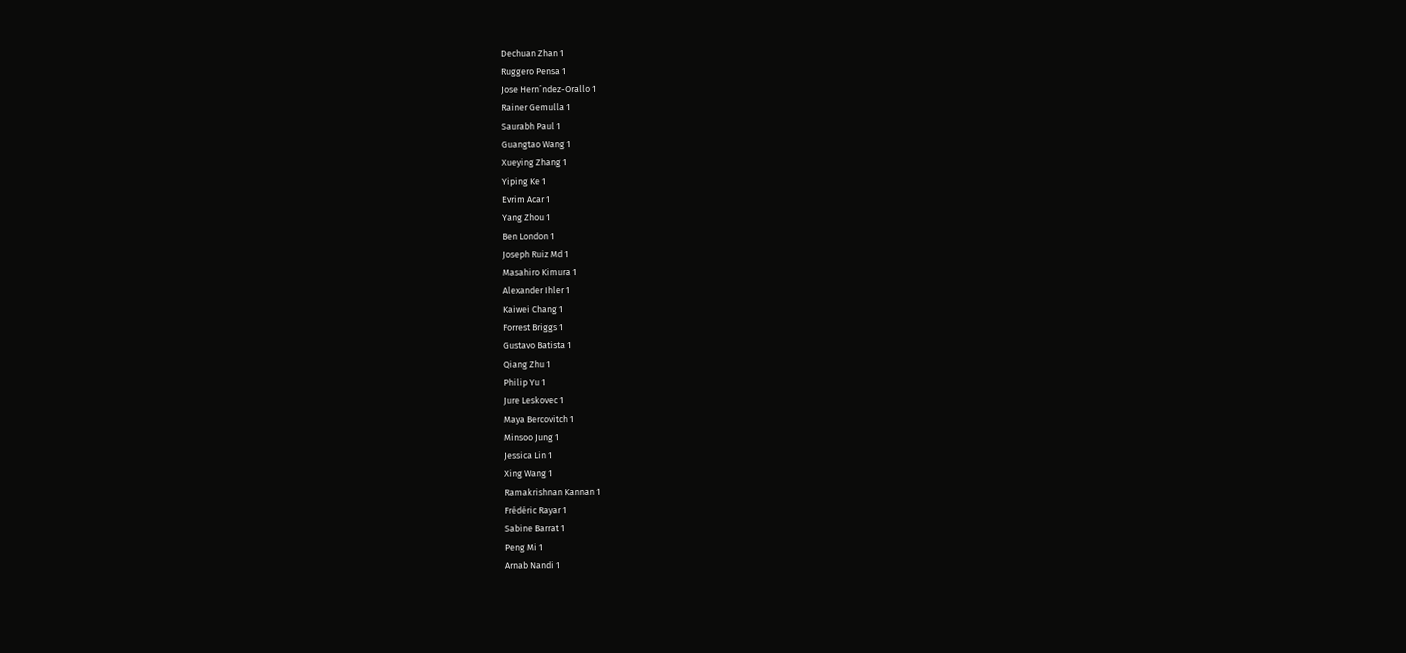Dechuan Zhan 1
Ruggero Pensa 1
Jose Hern´ndez-Orallo 1
Rainer Gemulla 1
Saurabh Paul 1
Guangtao Wang 1
Xueying Zhang 1
Yiping Ke 1
Evrim Acar 1
Yang Zhou 1
Ben London 1
Joseph Ruiz Md 1
Masahiro Kimura 1
Alexander Ihler 1
Kaiwei Chang 1
Forrest Briggs 1
Gustavo Batista 1
Qiang Zhu 1
Philip Yu 1
Jure Leskovec 1
Maya Bercovitch 1
Minsoo Jung 1
Jessica Lin 1
Xing Wang 1
Ramakrishnan Kannan 1
Frédéric Rayar 1
Sabine Barrat 1
Peng Mi 1
Arnab Nandi 1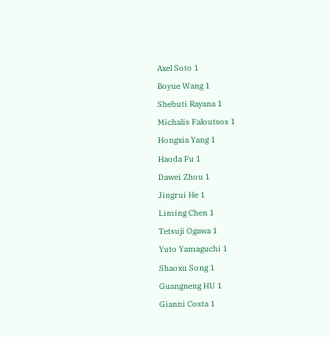Axel Soto 1
Boyue Wang 1
Shebuti Rayana 1
Michalis Faloutsos 1
Hongxia Yang 1
Haoda Fu 1
Dawei Zhou 1
Jingrui He 1
Liming Chen 1
Tetsuji Ogawa 1
Yuto Yamaguchi 1
Shaoxu Song 1
Guangneng HU 1
Gianni Costa 1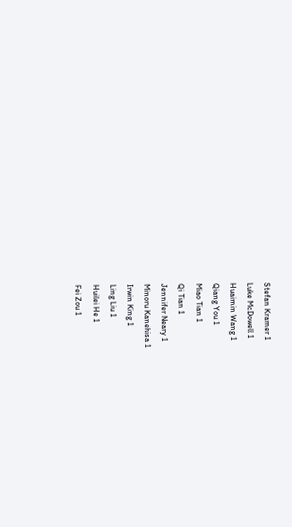Stefan Kramer 1
Luke McDowell 1
Huaimin Wang 1
Qiang You 1
Miao Tian 1
Qi Tian 1
Jennifer Neary 1
Minoru Kanehisa 1
Irwin King 1
Ling Liu 1
Huilei He 1
Fei Zou 1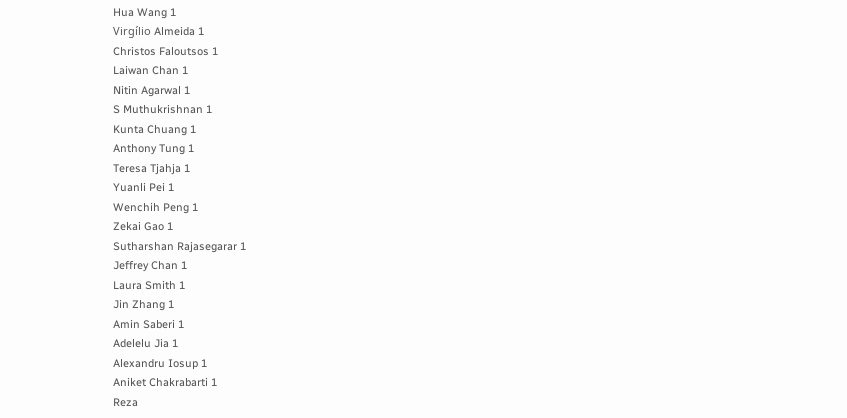Hua Wang 1
Virgílio Almeida 1
Christos Faloutsos 1
Laiwan Chan 1
Nitin Agarwal 1
S Muthukrishnan 1
Kunta Chuang 1
Anthony Tung 1
Teresa Tjahja 1
Yuanli Pei 1
Wenchih Peng 1
Zekai Gao 1
Sutharshan Rajasegarar 1
Jeffrey Chan 1
Laura Smith 1
Jin Zhang 1
Amin Saberi 1
Adelelu Jia 1
Alexandru Iosup 1
Aniket Chakrabarti 1
Reza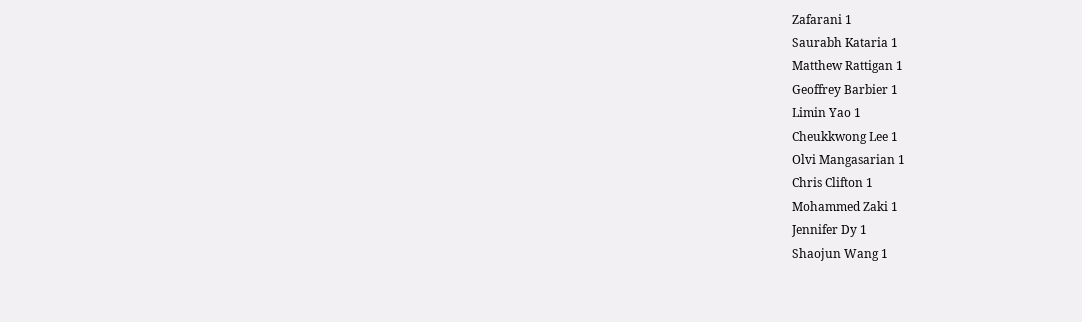Zafarani 1
Saurabh Kataria 1
Matthew Rattigan 1
Geoffrey Barbier 1
Limin Yao 1
Cheukkwong Lee 1
Olvi Mangasarian 1
Chris Clifton 1
Mohammed Zaki 1
Jennifer Dy 1
Shaojun Wang 1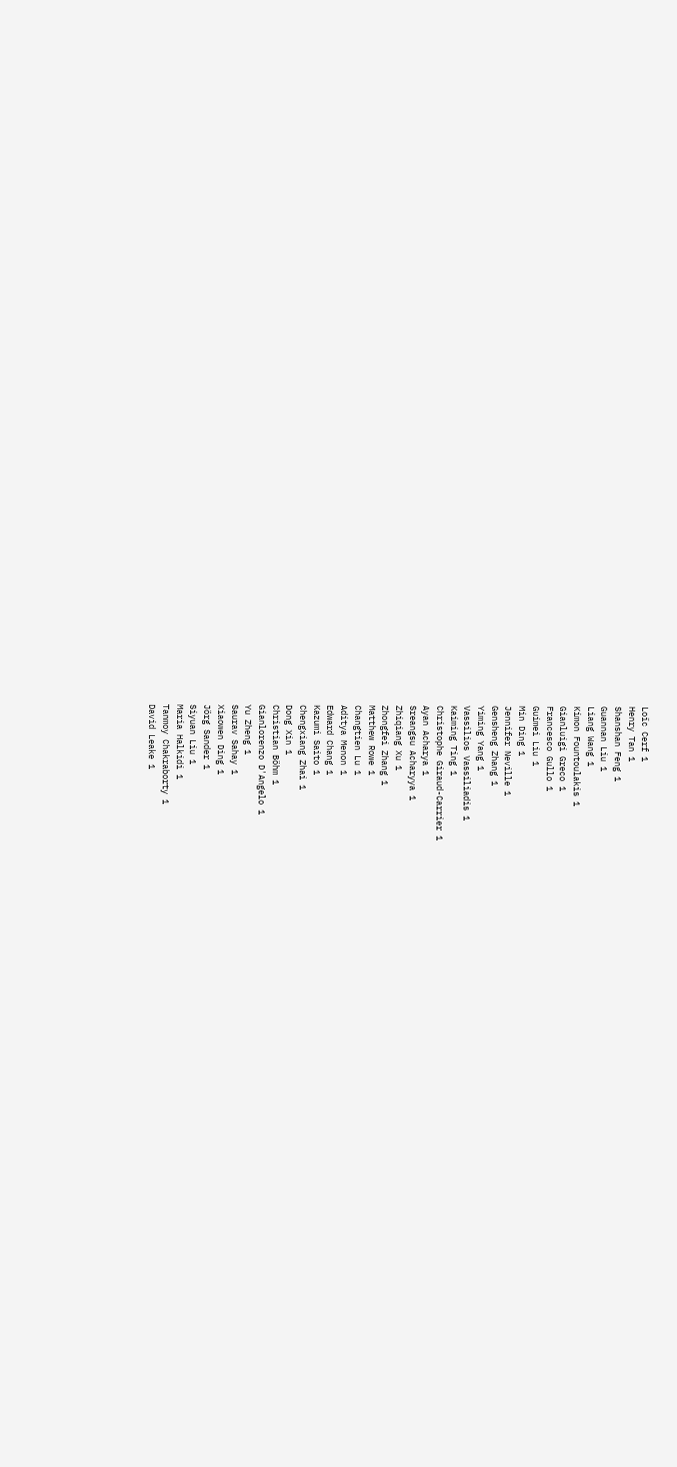Loïc Cerf 1
Henry Tan 1
Shanshan Feng 1
Guannan Liu 1
Liang Wang 1
Kimon Fountoulakis 1
Gianluigi Greco 1
Francesco Gullo 1
Guimei Liu 1
Min Ding 1
Jennifer Neville 1
Gensheng Zhang 1
Yiming Yang 1
Vassilios Vassiliadis 1
Kaiming Ting 1
Christophe Giraud-Carrier 1
Ayan Acharya 1
Sreangsu Acharyya 1
Zhiqiang Xu 1
Zhongfei Zhang 1
Matthew Rowe 1
Changtien Lu 1
Aditya Menon 1
Edward Chang 1
Kazumi Saito 1
Chengxiang Zhai 1
Dong Xin 1
Christian Böhm 1
Gianlorenzo D'Angelo 1
Yu Zheng 1
Saurav Sahay 1
Xiaowen Ding 1
Jörg Sander 1
Siyuan Liu 1
Maria Halkidi 1
Tanmoy Chakraborty 1
David Leake 1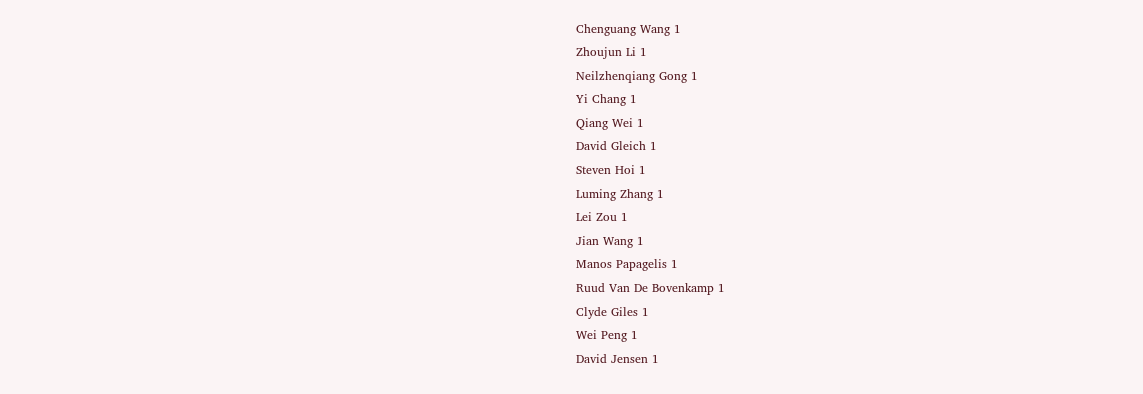Chenguang Wang 1
Zhoujun Li 1
Neilzhenqiang Gong 1
Yi Chang 1
Qiang Wei 1
David Gleich 1
Steven Hoi 1
Luming Zhang 1
Lei Zou 1
Jian Wang 1
Manos Papagelis 1
Ruud Van De Bovenkamp 1
Clyde Giles 1
Wei Peng 1
David Jensen 1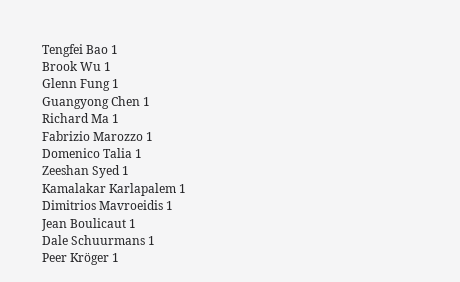Tengfei Bao 1
Brook Wu 1
Glenn Fung 1
Guangyong Chen 1
Richard Ma 1
Fabrizio Marozzo 1
Domenico Talia 1
Zeeshan Syed 1
Kamalakar Karlapalem 1
Dimitrios Mavroeidis 1
Jean Boulicaut 1
Dale Schuurmans 1
Peer Kröger 1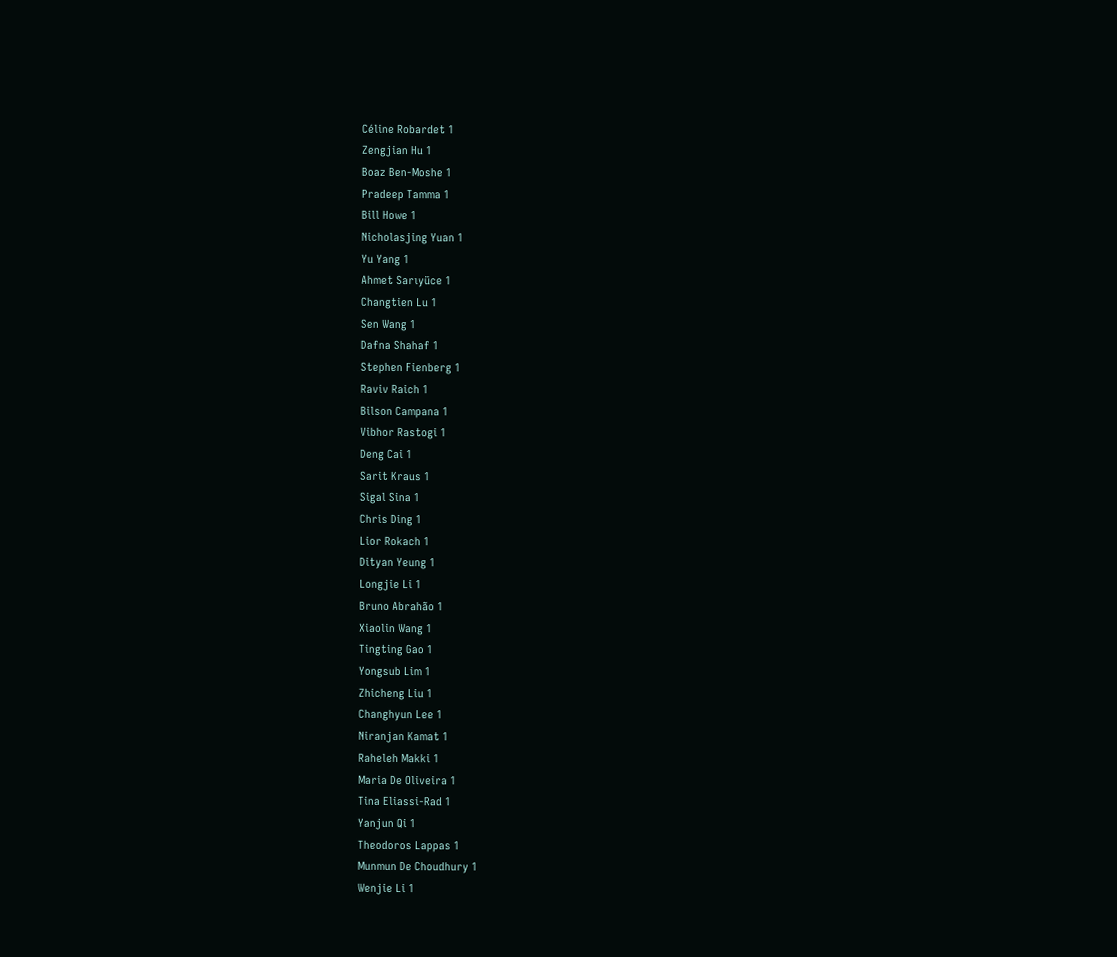Céline Robardet 1
Zengjian Hu 1
Boaz Ben-Moshe 1
Pradeep Tamma 1
Bill Howe 1
Nicholasjing Yuan 1
Yu Yang 1
Ahmet Sarıyüce 1
Changtien Lu 1
Sen Wang 1
Dafna Shahaf 1
Stephen Fienberg 1
Raviv Raich 1
Bilson Campana 1
Vibhor Rastogi 1
Deng Cai 1
Sarit Kraus 1
Sigal Sina 1
Chris Ding 1
Lior Rokach 1
Dityan Yeung 1
Longjie Li 1
Bruno Abrahão 1
Xiaolin Wang 1
Tingting Gao 1
Yongsub Lim 1
Zhicheng Liu 1
Changhyun Lee 1
Niranjan Kamat 1
Raheleh Makki 1
Maria De Oliveira 1
Tina Eliassi-Rad 1
Yanjun Qi 1
Theodoros Lappas 1
Munmun De Choudhury 1
Wenjie Li 1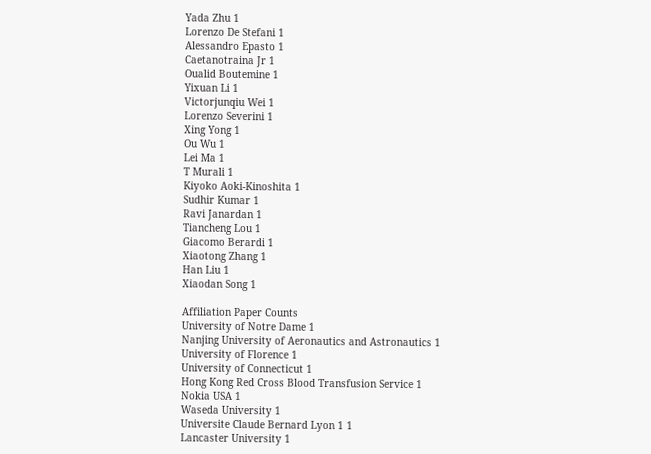Yada Zhu 1
Lorenzo De Stefani 1
Alessandro Epasto 1
Caetanotraina Jr 1
Oualid Boutemine 1
Yixuan Li 1
Victorjunqiu Wei 1
Lorenzo Severini 1
Xing Yong 1
Ou Wu 1
Lei Ma 1
T Murali 1
Kiyoko Aoki-Kinoshita 1
Sudhir Kumar 1
Ravi Janardan 1
Tiancheng Lou 1
Giacomo Berardi 1
Xiaotong Zhang 1
Han Liu 1
Xiaodan Song 1

Affiliation Paper Counts
University of Notre Dame 1
Nanjing University of Aeronautics and Astronautics 1
University of Florence 1
University of Connecticut 1
Hong Kong Red Cross Blood Transfusion Service 1
Nokia USA 1
Waseda University 1
Universite Claude Bernard Lyon 1 1
Lancaster University 1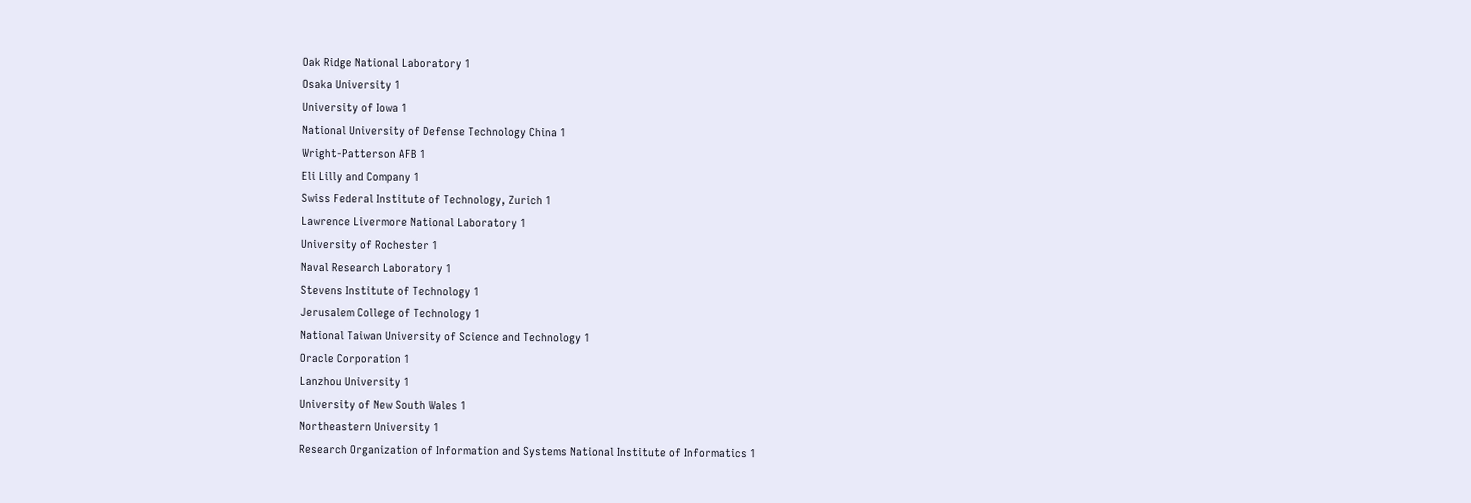Oak Ridge National Laboratory 1
Osaka University 1
University of Iowa 1
National University of Defense Technology China 1
Wright-Patterson AFB 1
Eli Lilly and Company 1
Swiss Federal Institute of Technology, Zurich 1
Lawrence Livermore National Laboratory 1
University of Rochester 1
Naval Research Laboratory 1
Stevens Institute of Technology 1
Jerusalem College of Technology 1
National Taiwan University of Science and Technology 1
Oracle Corporation 1
Lanzhou University 1
University of New South Wales 1
Northeastern University 1
Research Organization of Information and Systems National Institute of Informatics 1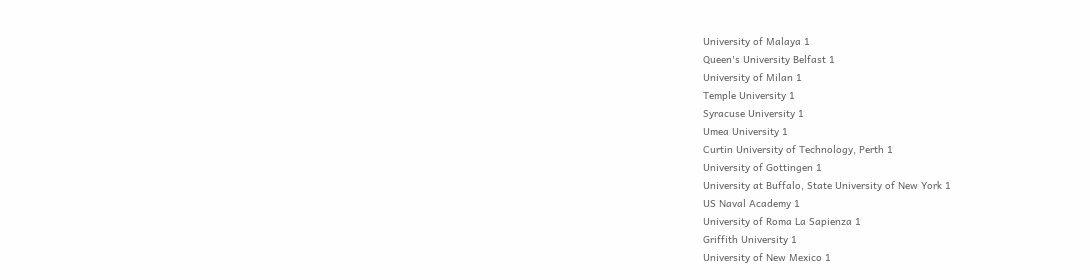University of Malaya 1
Queen's University Belfast 1
University of Milan 1
Temple University 1
Syracuse University 1
Umea University 1
Curtin University of Technology, Perth 1
University of Gottingen 1
University at Buffalo, State University of New York 1
US Naval Academy 1
University of Roma La Sapienza 1
Griffith University 1
University of New Mexico 1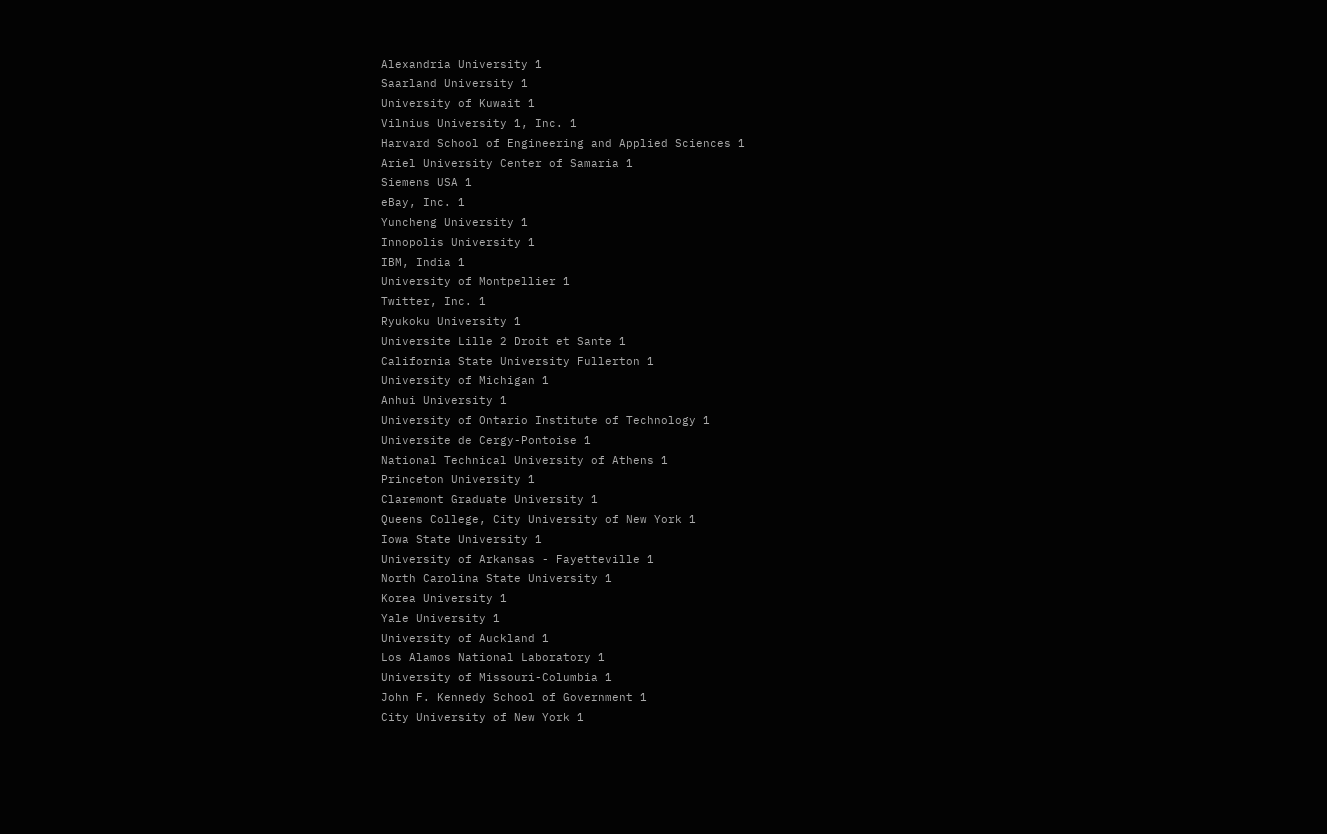Alexandria University 1
Saarland University 1
University of Kuwait 1
Vilnius University 1, Inc. 1
Harvard School of Engineering and Applied Sciences 1
Ariel University Center of Samaria 1
Siemens USA 1
eBay, Inc. 1
Yuncheng University 1
Innopolis University 1
IBM, India 1
University of Montpellier 1
Twitter, Inc. 1
Ryukoku University 1
Universite Lille 2 Droit et Sante 1
California State University Fullerton 1
University of Michigan 1
Anhui University 1
University of Ontario Institute of Technology 1
Universite de Cergy-Pontoise 1
National Technical University of Athens 1
Princeton University 1
Claremont Graduate University 1
Queens College, City University of New York 1
Iowa State University 1
University of Arkansas - Fayetteville 1
North Carolina State University 1
Korea University 1
Yale University 1
University of Auckland 1
Los Alamos National Laboratory 1
University of Missouri-Columbia 1
John F. Kennedy School of Government 1
City University of New York 1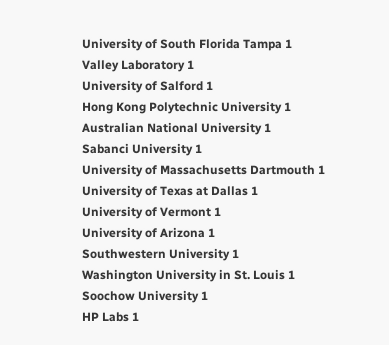University of South Florida Tampa 1
Valley Laboratory 1
University of Salford 1
Hong Kong Polytechnic University 1
Australian National University 1
Sabanci University 1
University of Massachusetts Dartmouth 1
University of Texas at Dallas 1
University of Vermont 1
University of Arizona 1
Southwestern University 1
Washington University in St. Louis 1
Soochow University 1
HP Labs 1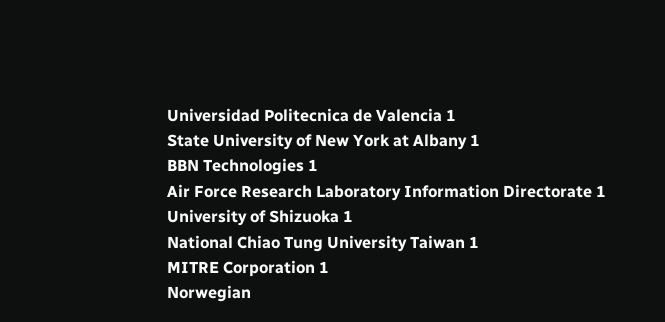Universidad Politecnica de Valencia 1
State University of New York at Albany 1
BBN Technologies 1
Air Force Research Laboratory Information Directorate 1
University of Shizuoka 1
National Chiao Tung University Taiwan 1
MITRE Corporation 1
Norwegian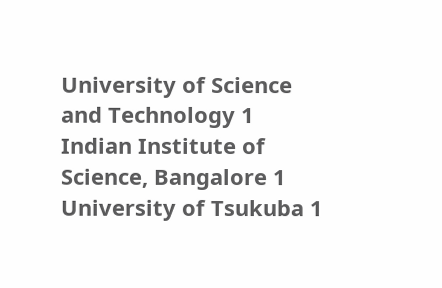University of Science and Technology 1
Indian Institute of Science, Bangalore 1
University of Tsukuba 1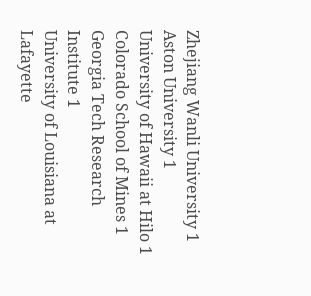Zhejiang Wanli University 1
Aston University 1
University of Hawaii at Hilo 1
Colorado School of Mines 1
Georgia Tech Research Institute 1
University of Louisiana at Lafayette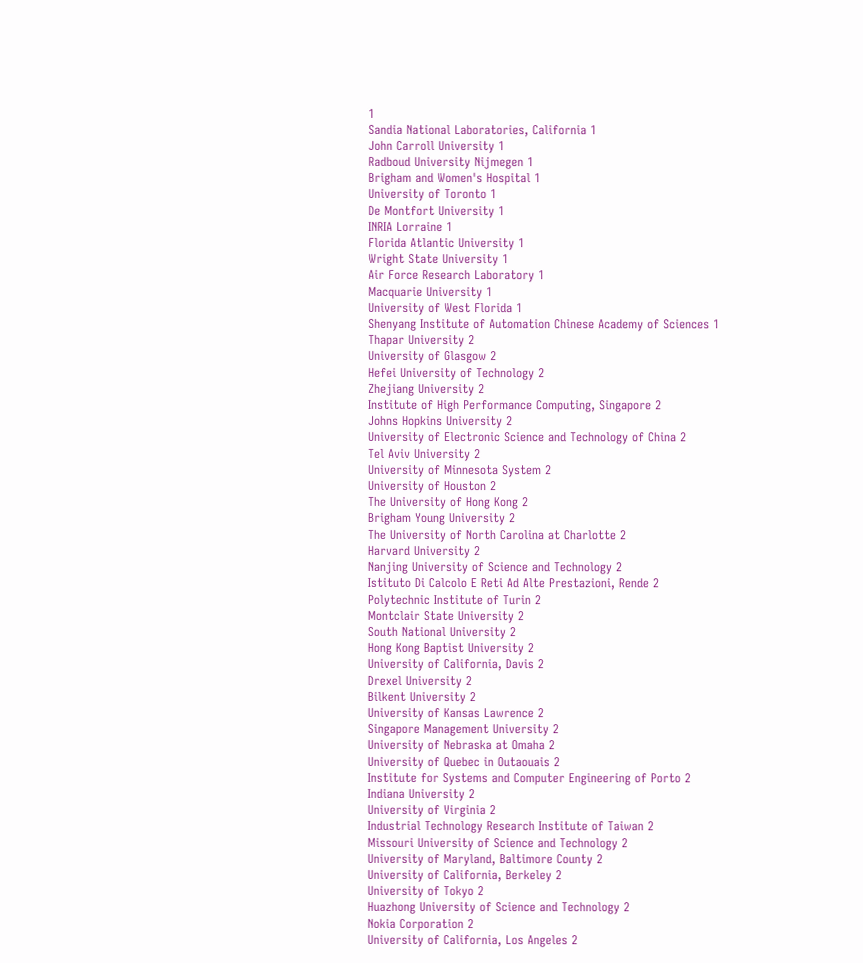1
Sandia National Laboratories, California 1
John Carroll University 1
Radboud University Nijmegen 1
Brigham and Women's Hospital 1
University of Toronto 1
De Montfort University 1
INRIA Lorraine 1
Florida Atlantic University 1
Wright State University 1
Air Force Research Laboratory 1
Macquarie University 1
University of West Florida 1
Shenyang Institute of Automation Chinese Academy of Sciences 1
Thapar University 2
University of Glasgow 2
Hefei University of Technology 2
Zhejiang University 2
Institute of High Performance Computing, Singapore 2
Johns Hopkins University 2
University of Electronic Science and Technology of China 2
Tel Aviv University 2
University of Minnesota System 2
University of Houston 2
The University of Hong Kong 2
Brigham Young University 2
The University of North Carolina at Charlotte 2
Harvard University 2
Nanjing University of Science and Technology 2
Istituto Di Calcolo E Reti Ad Alte Prestazioni, Rende 2
Polytechnic Institute of Turin 2
Montclair State University 2
South National University 2
Hong Kong Baptist University 2
University of California, Davis 2
Drexel University 2
Bilkent University 2
University of Kansas Lawrence 2
Singapore Management University 2
University of Nebraska at Omaha 2
University of Quebec in Outaouais 2
Institute for Systems and Computer Engineering of Porto 2
Indiana University 2
University of Virginia 2
Industrial Technology Research Institute of Taiwan 2
Missouri University of Science and Technology 2
University of Maryland, Baltimore County 2
University of California, Berkeley 2
University of Tokyo 2
Huazhong University of Science and Technology 2
Nokia Corporation 2
University of California, Los Angeles 2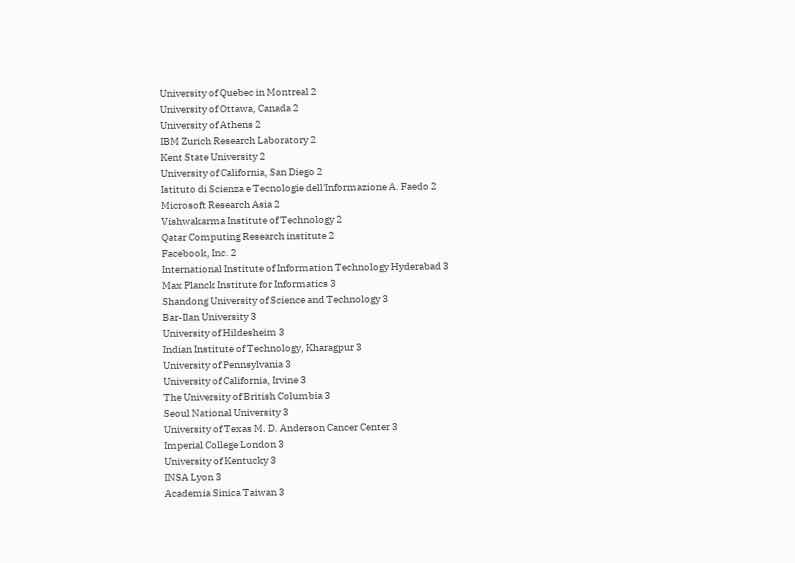University of Quebec in Montreal 2
University of Ottawa, Canada 2
University of Athens 2
IBM Zurich Research Laboratory 2
Kent State University 2
University of California, San Diego 2
Istituto di Scienza e Tecnologie dell'Informazione A. Faedo 2
Microsoft Research Asia 2
Vishwakarma Institute of Technology 2
Qatar Computing Research institute 2
Facebook, Inc. 2
International Institute of Information Technology Hyderabad 3
Max Planck Institute for Informatics 3
Shandong University of Science and Technology 3
Bar-Ilan University 3
University of Hildesheim 3
Indian Institute of Technology, Kharagpur 3
University of Pennsylvania 3
University of California, Irvine 3
The University of British Columbia 3
Seoul National University 3
University of Texas M. D. Anderson Cancer Center 3
Imperial College London 3
University of Kentucky 3
INSA Lyon 3
Academia Sinica Taiwan 3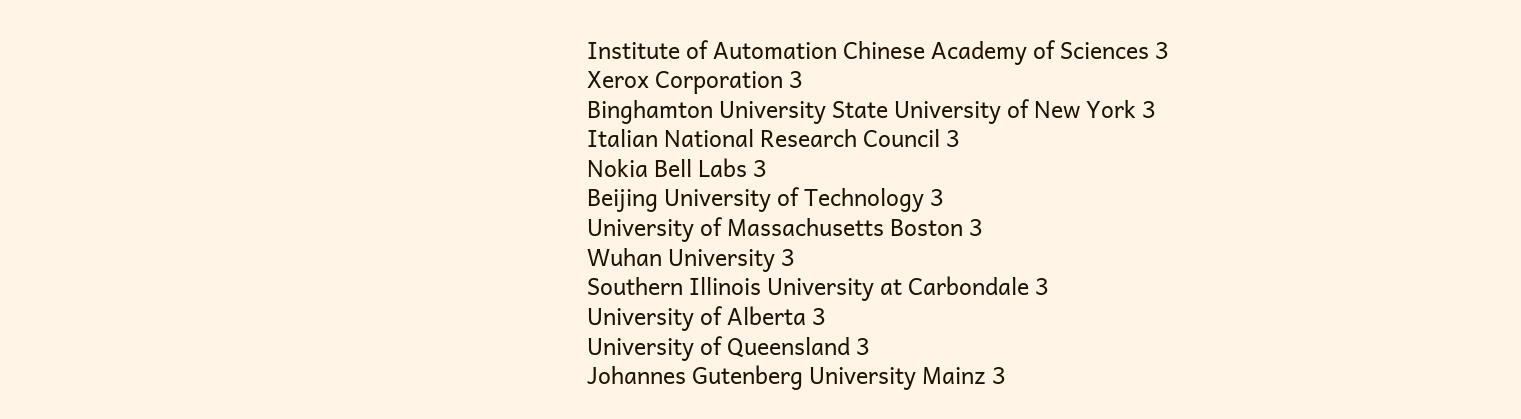Institute of Automation Chinese Academy of Sciences 3
Xerox Corporation 3
Binghamton University State University of New York 3
Italian National Research Council 3
Nokia Bell Labs 3
Beijing University of Technology 3
University of Massachusetts Boston 3
Wuhan University 3
Southern Illinois University at Carbondale 3
University of Alberta 3
University of Queensland 3
Johannes Gutenberg University Mainz 3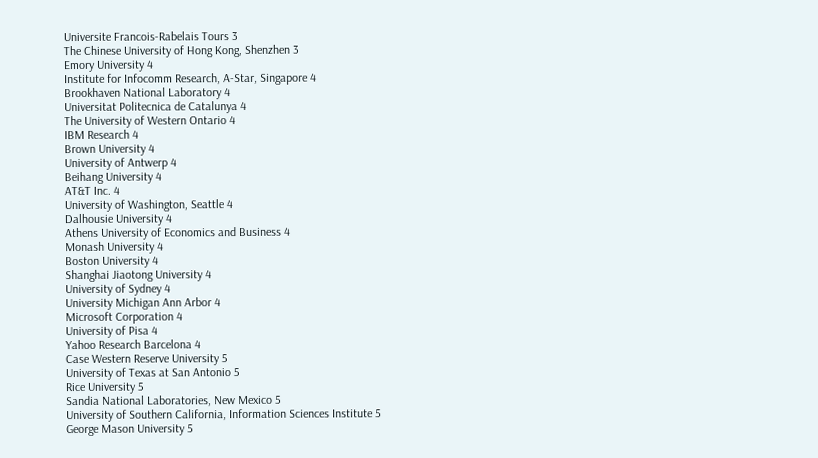Universite Francois-Rabelais Tours 3
The Chinese University of Hong Kong, Shenzhen 3
Emory University 4
Institute for Infocomm Research, A-Star, Singapore 4
Brookhaven National Laboratory 4
Universitat Politecnica de Catalunya 4
The University of Western Ontario 4
IBM Research 4
Brown University 4
University of Antwerp 4
Beihang University 4
AT&T Inc. 4
University of Washington, Seattle 4
Dalhousie University 4
Athens University of Economics and Business 4
Monash University 4
Boston University 4
Shanghai Jiaotong University 4
University of Sydney 4
University Michigan Ann Arbor 4
Microsoft Corporation 4
University of Pisa 4
Yahoo Research Barcelona 4
Case Western Reserve University 5
University of Texas at San Antonio 5
Rice University 5
Sandia National Laboratories, New Mexico 5
University of Southern California, Information Sciences Institute 5
George Mason University 5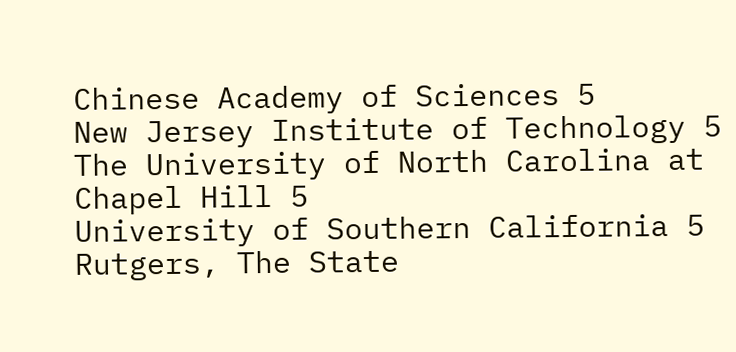Chinese Academy of Sciences 5
New Jersey Institute of Technology 5
The University of North Carolina at Chapel Hill 5
University of Southern California 5
Rutgers, The State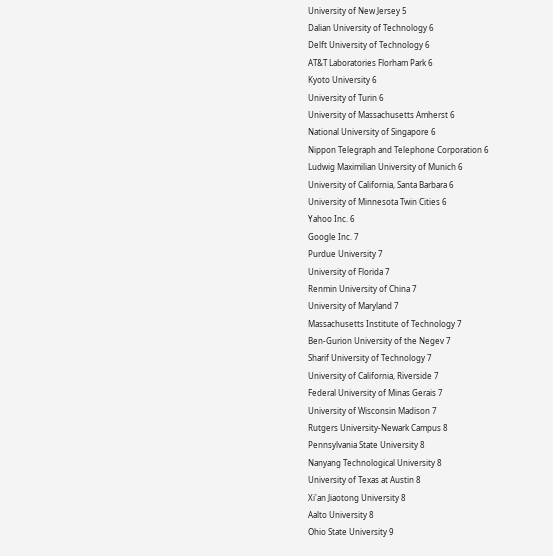University of New Jersey 5
Dalian University of Technology 6
Delft University of Technology 6
AT&T Laboratories Florham Park 6
Kyoto University 6
University of Turin 6
University of Massachusetts Amherst 6
National University of Singapore 6
Nippon Telegraph and Telephone Corporation 6
Ludwig Maximilian University of Munich 6
University of California, Santa Barbara 6
University of Minnesota Twin Cities 6
Yahoo Inc. 6
Google Inc. 7
Purdue University 7
University of Florida 7
Renmin University of China 7
University of Maryland 7
Massachusetts Institute of Technology 7
Ben-Gurion University of the Negev 7
Sharif University of Technology 7
University of California, Riverside 7
Federal University of Minas Gerais 7
University of Wisconsin Madison 7
Rutgers University-Newark Campus 8
Pennsylvania State University 8
Nanyang Technological University 8
University of Texas at Austin 8
Xi'an Jiaotong University 8
Aalto University 8
Ohio State University 9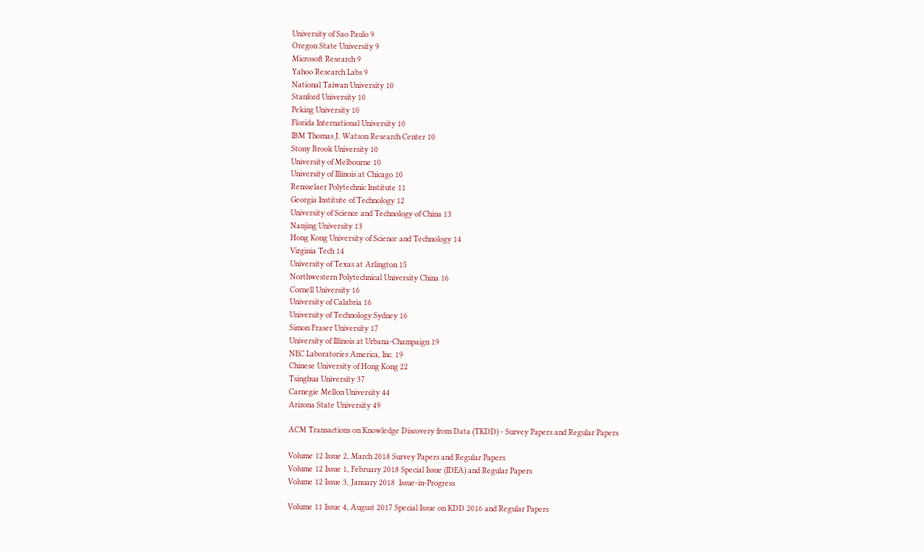University of Sao Paulo 9
Oregon State University 9
Microsoft Research 9
Yahoo Research Labs 9
National Taiwan University 10
Stanford University 10
Peking University 10
Florida International University 10
IBM Thomas J. Watson Research Center 10
Stony Brook University 10
University of Melbourne 10
University of Illinois at Chicago 10
Rensselaer Polytechnic Institute 11
Georgia Institute of Technology 12
University of Science and Technology of China 13
Nanjing University 13
Hong Kong University of Science and Technology 14
Virginia Tech 14
University of Texas at Arlington 15
Northwestern Polytechnical University China 16
Cornell University 16
University of Calabria 16
University of Technology Sydney 16
Simon Fraser University 17
University of Illinois at Urbana-Champaign 19
NEC Laboratories America, Inc. 19
Chinese University of Hong Kong 22
Tsinghua University 37
Carnegie Mellon University 44
Arizona State University 49

ACM Transactions on Knowledge Discovery from Data (TKDD) - Survey Papers and Regular Papers

Volume 12 Issue 2, March 2018 Survey Papers and Regular Papers
Volume 12 Issue 1, February 2018 Special Issue (IDEA) and Regular Papers
Volume 12 Issue 3, January 2018  Issue-in-Progress

Volume 11 Issue 4, August 2017 Special Issue on KDD 2016 and Regular Papers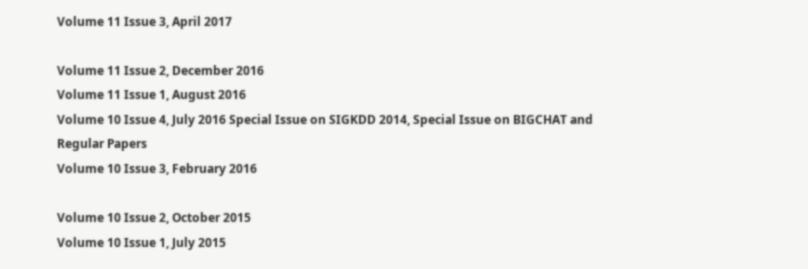Volume 11 Issue 3, April 2017

Volume 11 Issue 2, December 2016
Volume 11 Issue 1, August 2016
Volume 10 Issue 4, July 2016 Special Issue on SIGKDD 2014, Special Issue on BIGCHAT and Regular Papers
Volume 10 Issue 3, February 2016

Volume 10 Issue 2, October 2015
Volume 10 Issue 1, July 2015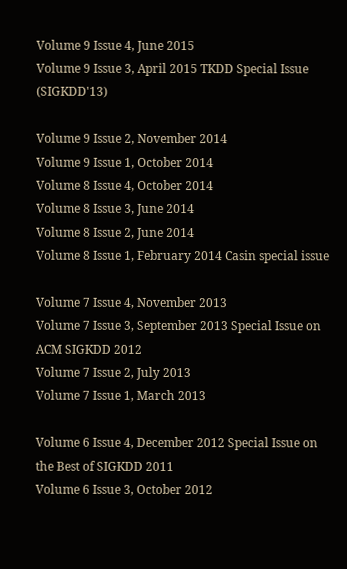Volume 9 Issue 4, June 2015
Volume 9 Issue 3, April 2015 TKDD Special Issue (SIGKDD'13)

Volume 9 Issue 2, November 2014
Volume 9 Issue 1, October 2014
Volume 8 Issue 4, October 2014
Volume 8 Issue 3, June 2014
Volume 8 Issue 2, June 2014
Volume 8 Issue 1, February 2014 Casin special issue

Volume 7 Issue 4, November 2013
Volume 7 Issue 3, September 2013 Special Issue on ACM SIGKDD 2012
Volume 7 Issue 2, July 2013
Volume 7 Issue 1, March 2013

Volume 6 Issue 4, December 2012 Special Issue on the Best of SIGKDD 2011
Volume 6 Issue 3, October 2012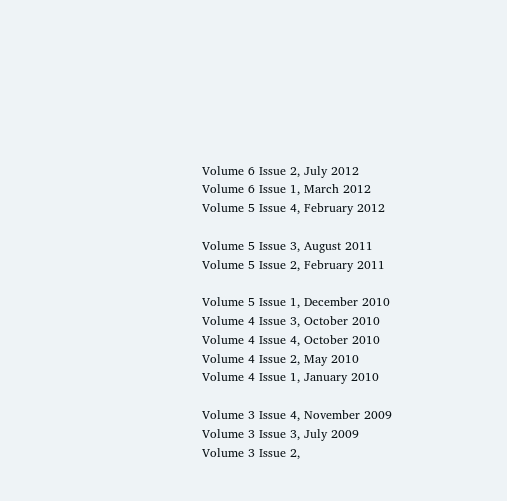Volume 6 Issue 2, July 2012
Volume 6 Issue 1, March 2012
Volume 5 Issue 4, February 2012

Volume 5 Issue 3, August 2011
Volume 5 Issue 2, February 2011

Volume 5 Issue 1, December 2010
Volume 4 Issue 3, October 2010
Volume 4 Issue 4, October 2010
Volume 4 Issue 2, May 2010
Volume 4 Issue 1, January 2010

Volume 3 Issue 4, November 2009
Volume 3 Issue 3, July 2009
Volume 3 Issue 2,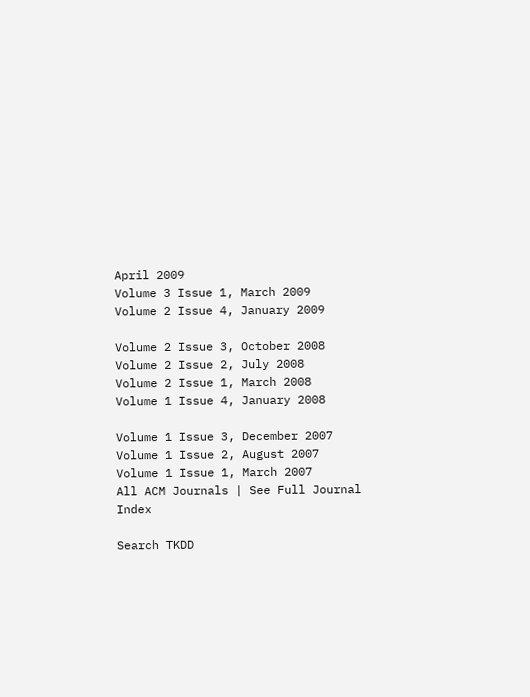April 2009
Volume 3 Issue 1, March 2009
Volume 2 Issue 4, January 2009

Volume 2 Issue 3, October 2008
Volume 2 Issue 2, July 2008
Volume 2 Issue 1, March 2008
Volume 1 Issue 4, January 2008

Volume 1 Issue 3, December 2007
Volume 1 Issue 2, August 2007
Volume 1 Issue 1, March 2007
All ACM Journals | See Full Journal Index

Search TKDD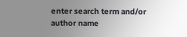enter search term and/or author name